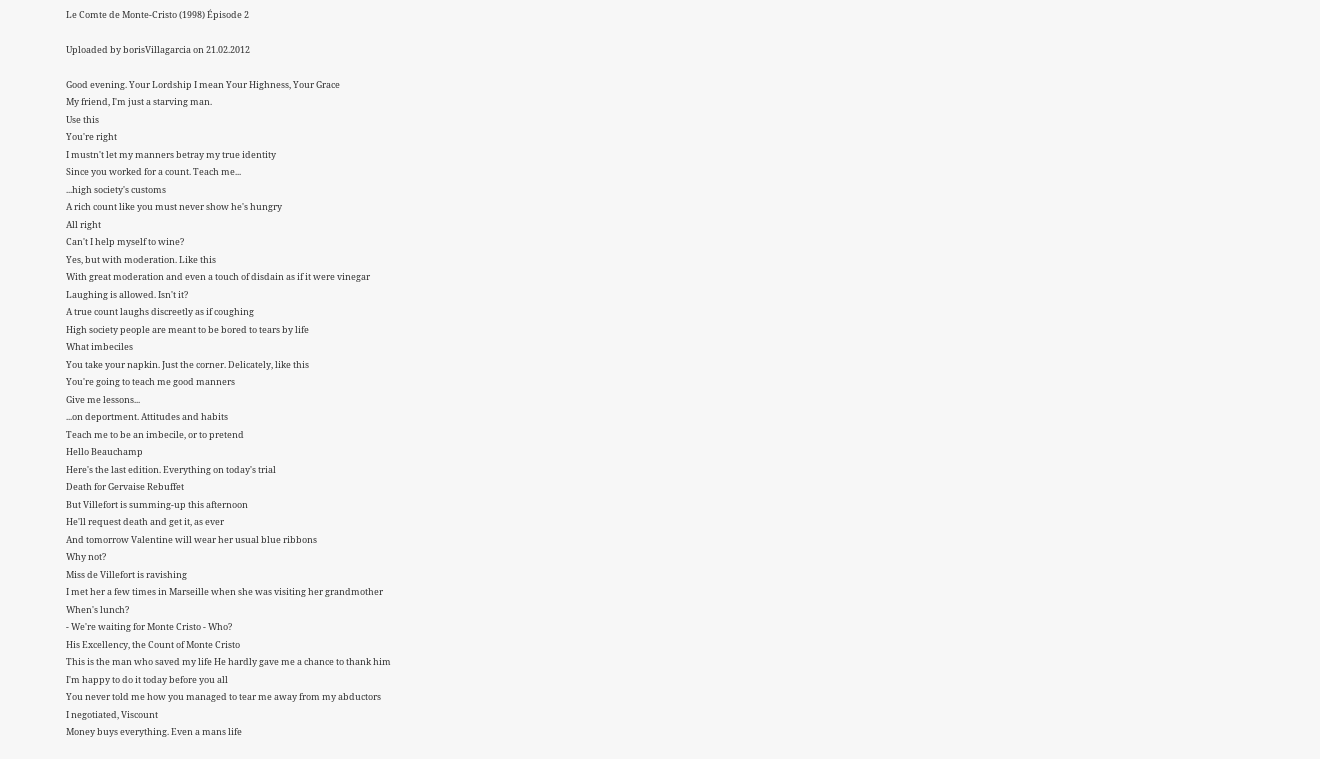Le Comte de Monte-Cristo (1998) Épisode 2

Uploaded by borisVillagarcia on 21.02.2012

Good evening. Your Lordship I mean Your Highness, Your Grace
My friend, I'm just a starving man.
Use this
You're right
I mustn't let my manners betray my true identity
Since you worked for a count. Teach me...
...high society's customs
A rich count like you must never show he's hungry
All right
Can't I help myself to wine?
Yes, but with moderation. Like this
With great moderation and even a touch of disdain as if it were vinegar
Laughing is allowed. Isn't it?
A true count laughs discreetly as if coughing
High society people are meant to be bored to tears by life
What imbeciles
You take your napkin. Just the corner. Delicately, like this
You're going to teach me good manners
Give me lessons...
...on deportment. Attitudes and habits
Teach me to be an imbecile, or to pretend
Hello Beauchamp
Here's the last edition. Everything on today's trial
Death for Gervaise Rebuffet
But Villefort is summing-up this afternoon
He'll request death and get it, as ever
And tomorrow Valentine will wear her usual blue ribbons
Why not?
Miss de Villefort is ravishing
I met her a few times in Marseille when she was visiting her grandmother
When's lunch?
- We're waiting for Monte Cristo - Who?
His Excellency, the Count of Monte Cristo
This is the man who saved my life He hardly gave me a chance to thank him
I'm happy to do it today before you all
You never told me how you managed to tear me away from my abductors
I negotiated, Viscount
Money buys everything. Even a mans life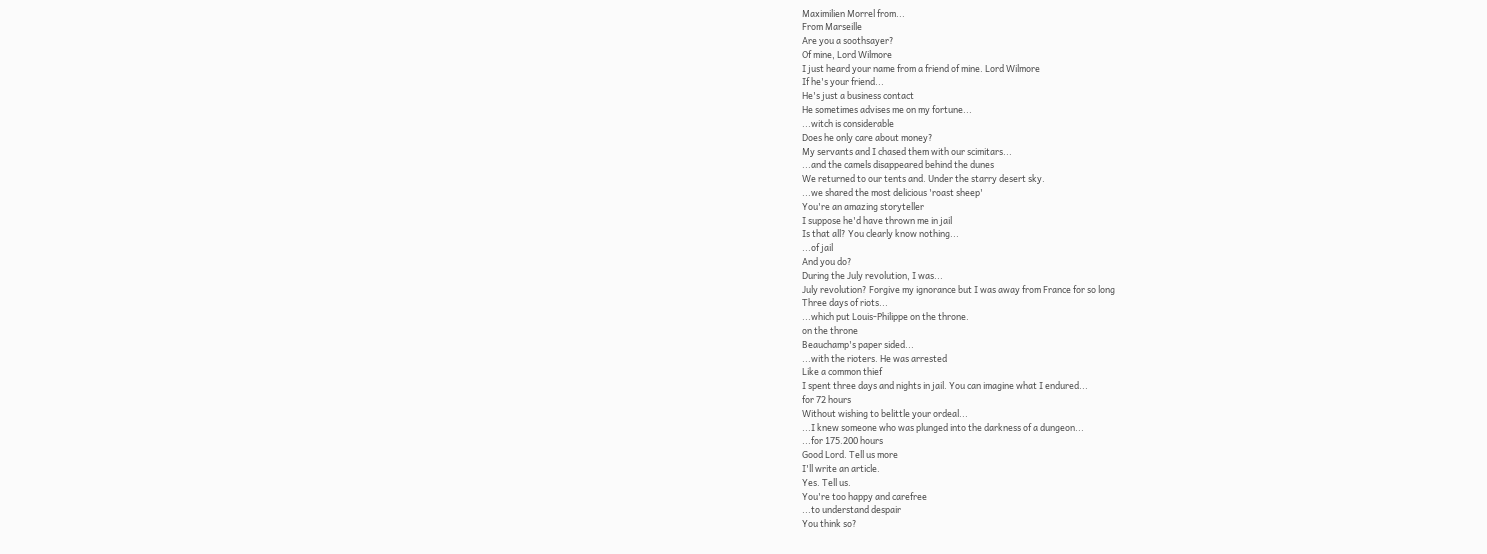Maximilien Morrel from...
From Marseille
Are you a soothsayer?
Of mine, Lord Wilmore
I just heard your name from a friend of mine. Lord Wilmore
If he's your friend...
He's just a business contact
He sometimes advises me on my fortune...
...witch is considerable
Does he only care about money?
My servants and I chased them with our scimitars...
...and the camels disappeared behind the dunes
We returned to our tents and. Under the starry desert sky.
...we shared the most delicious 'roast sheep'
You're an amazing storyteller
I suppose he'd have thrown me in jail
Is that all? You clearly know nothing...
...of jail
And you do?
During the July revolution, I was...
July revolution? Forgive my ignorance but I was away from France for so long
Three days of riots...
...which put Louis-Philippe on the throne.
on the throne
Beauchamp's paper sided...
...with the rioters. He was arrested
Like a common thief
I spent three days and nights in jail. You can imagine what I endured...
for 72 hours
Without wishing to belittle your ordeal...
...I knew someone who was plunged into the darkness of a dungeon...
...for 175.200 hours
Good Lord. Tell us more
I'll write an article.
Yes. Tell us.
You're too happy and carefree
...to understand despair
You think so?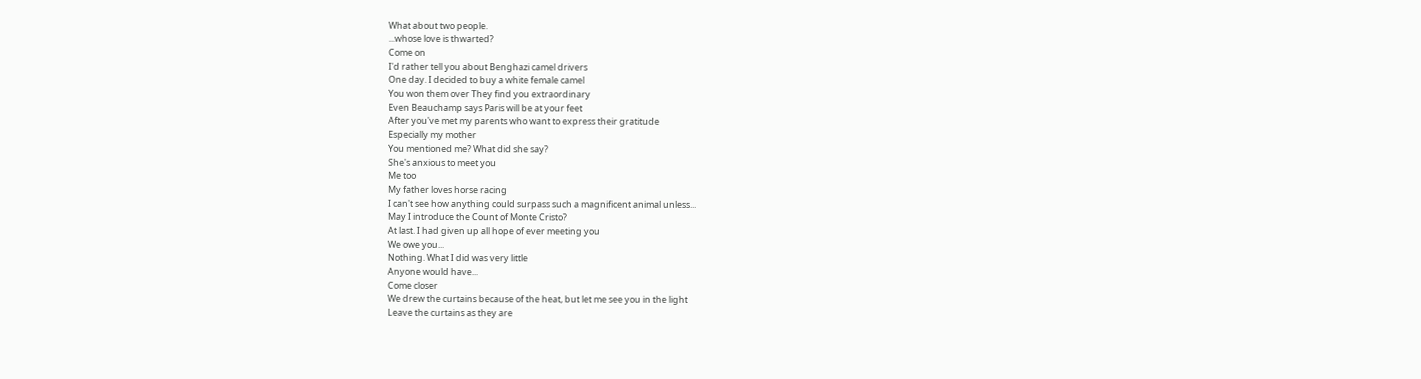What about two people.
...whose love is thwarted?
Come on
I'd rather tell you about Benghazi camel drivers
One day. I decided to buy a white female camel
You won them over They find you extraordinary
Even Beauchamp says Paris will be at your feet
After you've met my parents who want to express their gratitude
Especially my mother
You mentioned me? What did she say?
She's anxious to meet you
Me too
My father loves horse racing
I can't see how anything could surpass such a magnificent animal unless...
May I introduce the Count of Monte Cristo?
At last. I had given up all hope of ever meeting you
We owe you...
Nothing. What I did was very little
Anyone would have...
Come closer
We drew the curtains because of the heat, but let me see you in the light
Leave the curtains as they are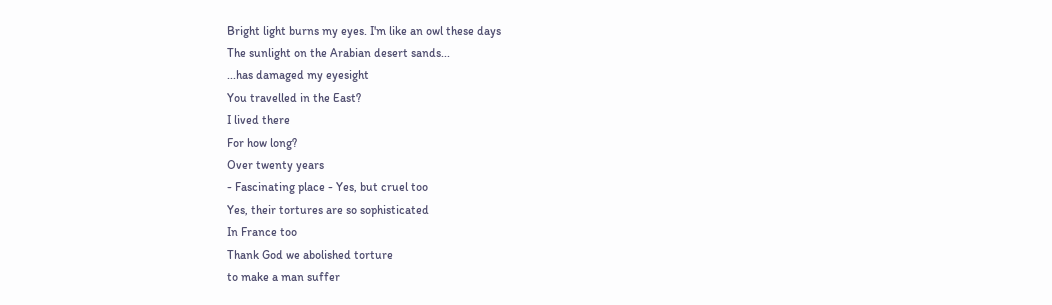Bright light burns my eyes. I'm like an owl these days
The sunlight on the Arabian desert sands...
...has damaged my eyesight
You travelled in the East?
I lived there
For how long?
Over twenty years
- Fascinating place - Yes, but cruel too
Yes, their tortures are so sophisticated
In France too
Thank God we abolished torture
to make a man suffer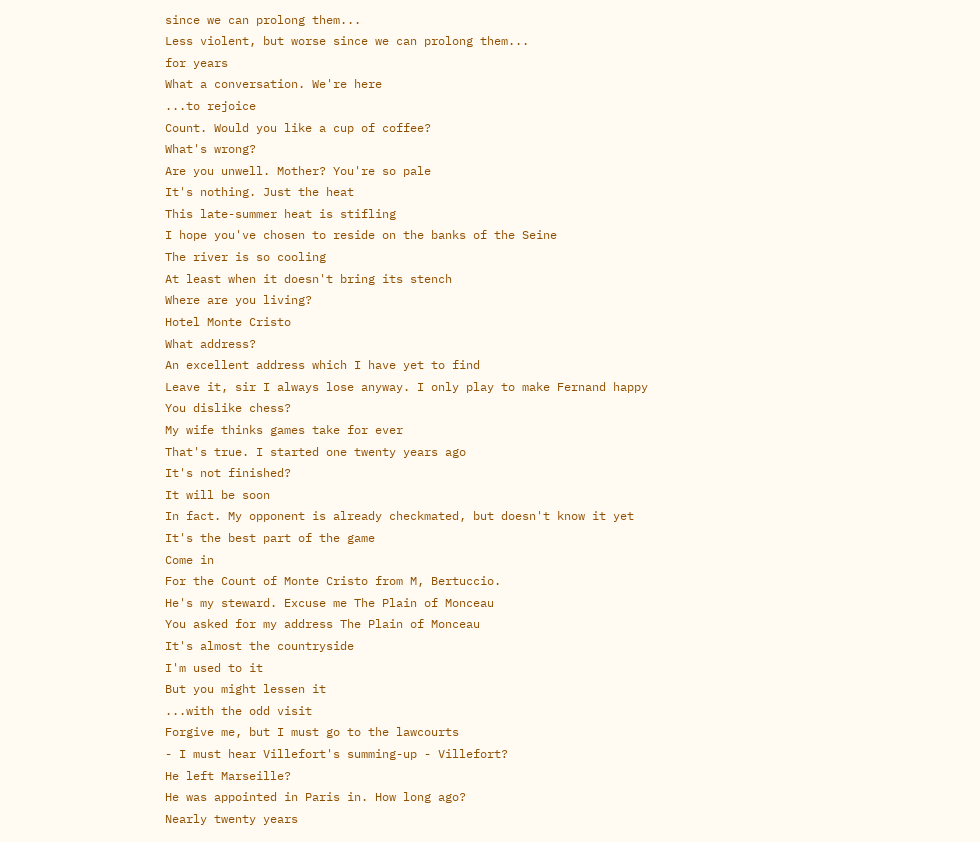since we can prolong them...
Less violent, but worse since we can prolong them...
for years
What a conversation. We're here
...to rejoice
Count. Would you like a cup of coffee?
What's wrong?
Are you unwell. Mother? You're so pale
It's nothing. Just the heat
This late-summer heat is stifling
I hope you've chosen to reside on the banks of the Seine
The river is so cooling
At least when it doesn't bring its stench
Where are you living?
Hotel Monte Cristo
What address?
An excellent address which I have yet to find
Leave it, sir I always lose anyway. I only play to make Fernand happy
You dislike chess?
My wife thinks games take for ever
That's true. I started one twenty years ago
It's not finished?
It will be soon
In fact. My opponent is already checkmated, but doesn't know it yet
It's the best part of the game
Come in
For the Count of Monte Cristo from M, Bertuccio.
He's my steward. Excuse me The Plain of Monceau
You asked for my address The Plain of Monceau
It's almost the countryside
I'm used to it
But you might lessen it
...with the odd visit
Forgive me, but I must go to the lawcourts
- I must hear Villefort's summing-up - Villefort?
He left Marseille?
He was appointed in Paris in. How long ago?
Nearly twenty years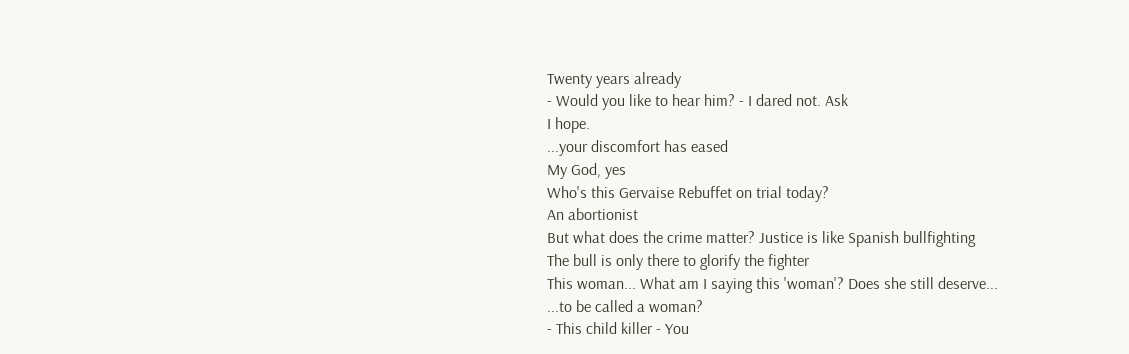Twenty years already
- Would you like to hear him? - I dared not. Ask
I hope.
...your discomfort has eased
My God, yes
Who's this Gervaise Rebuffet on trial today?
An abortionist
But what does the crime matter? Justice is like Spanish bullfighting
The bull is only there to glorify the fighter
This woman... What am I saying this 'woman'? Does she still deserve...
...to be called a woman?
- This child killer - You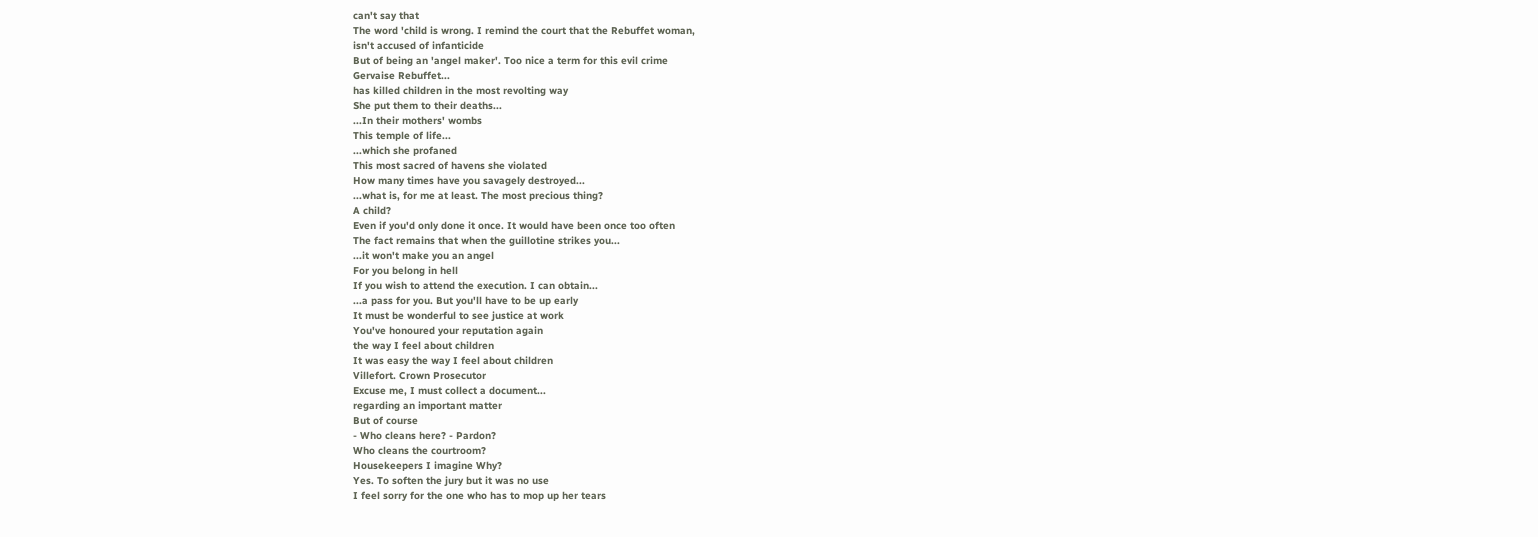can't say that
The word 'child is wrong. I remind the court that the Rebuffet woman,
isn't accused of infanticide
But of being an 'angel maker'. Too nice a term for this evil crime
Gervaise Rebuffet...
has killed children in the most revolting way
She put them to their deaths...
...In their mothers' wombs
This temple of life...
...which she profaned
This most sacred of havens she violated
How many times have you savagely destroyed...
...what is, for me at least. The most precious thing?
A child?
Even if you'd only done it once. It would have been once too often
The fact remains that when the guillotine strikes you...
...it won't make you an angel
For you belong in hell
If you wish to attend the execution. I can obtain...
...a pass for you. But you'll have to be up early
It must be wonderful to see justice at work
You've honoured your reputation again
the way I feel about children
It was easy the way I feel about children
Villefort. Crown Prosecutor
Excuse me, I must collect a document...
regarding an important matter
But of course
- Who cleans here? - Pardon?
Who cleans the courtroom?
Housekeepers I imagine Why?
Yes. To soften the jury but it was no use
I feel sorry for the one who has to mop up her tears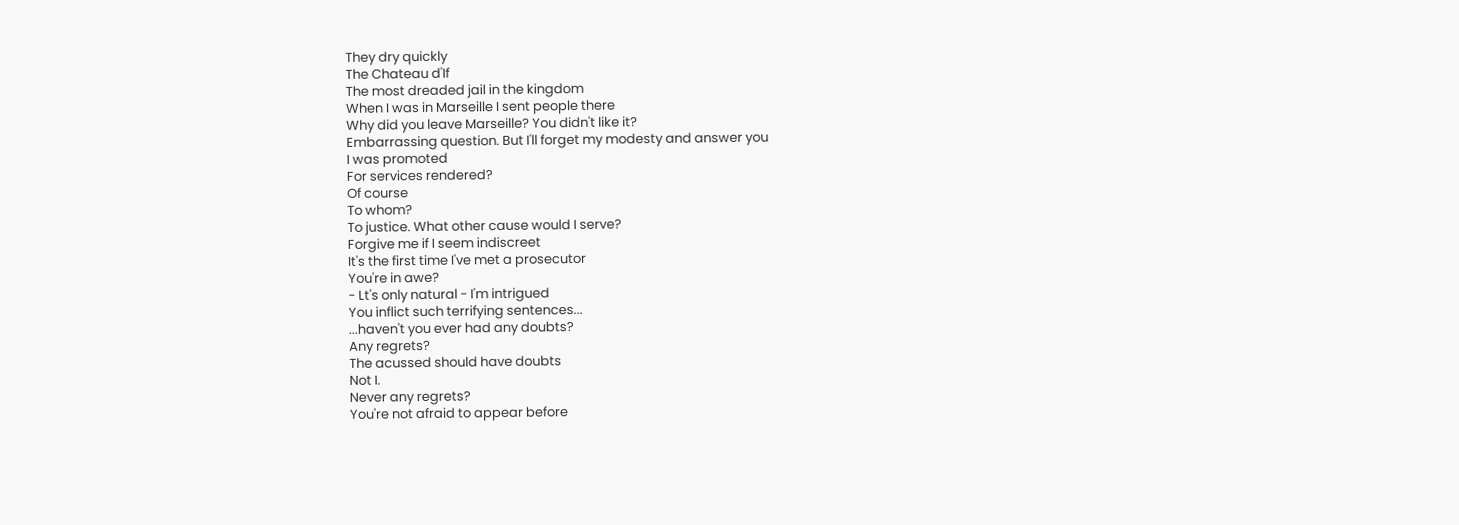They dry quickly
The Chateau d'If
The most dreaded jail in the kingdom
When I was in Marseille I sent people there
Why did you leave Marseille? You didn't like it?
Embarrassing question. But I'll forget my modesty and answer you
I was promoted
For services rendered?
Of course
To whom?
To justice. What other cause would I serve?
Forgive me if I seem indiscreet
It's the first time I've met a prosecutor
You're in awe?
- Lt's only natural - I'm intrigued
You inflict such terrifying sentences...
...haven't you ever had any doubts?
Any regrets?
The acussed should have doubts
Not I.
Never any regrets?
You're not afraid to appear before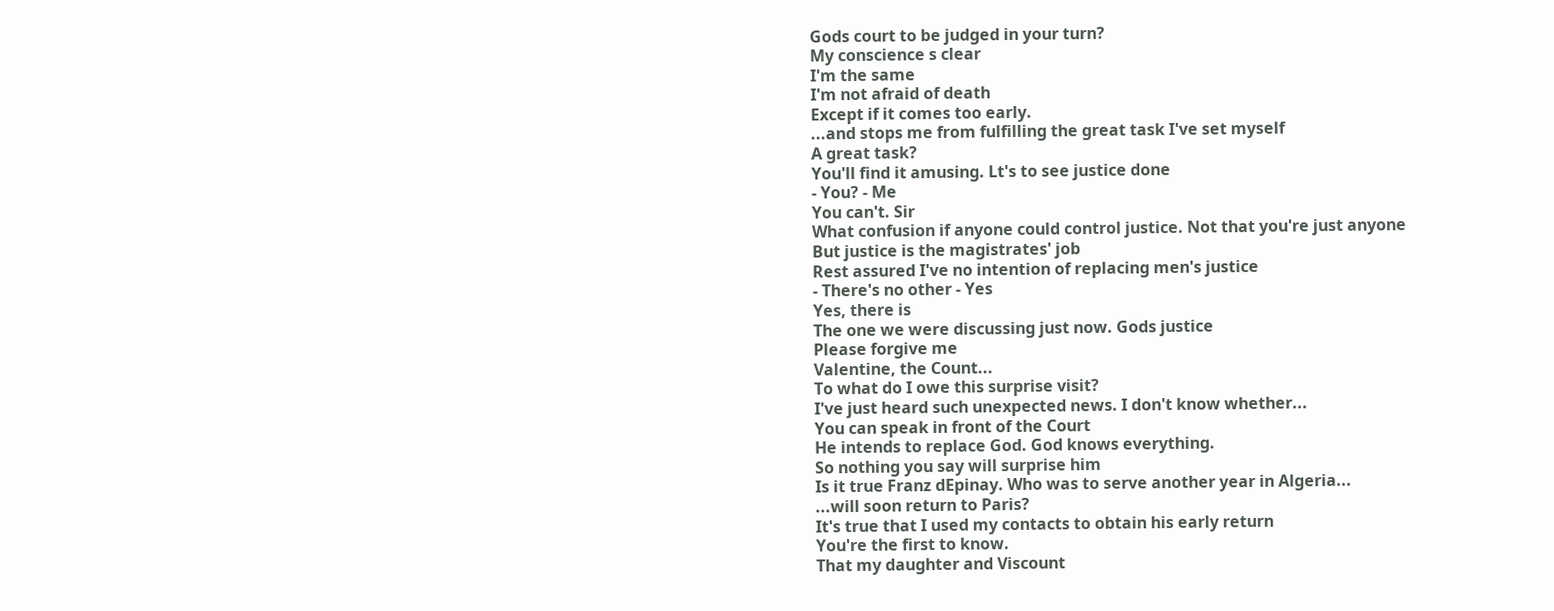Gods court to be judged in your turn?
My conscience s clear
I'm the same
I'm not afraid of death
Except if it comes too early.
...and stops me from fulfilling the great task I've set myself
A great task?
You'll find it amusing. Lt's to see justice done
- You? - Me
You can't. Sir
What confusion if anyone could control justice. Not that you're just anyone
But justice is the magistrates' job
Rest assured I've no intention of replacing men's justice
- There's no other - Yes
Yes, there is
The one we were discussing just now. Gods justice
Please forgive me
Valentine, the Count...
To what do I owe this surprise visit?
I've just heard such unexpected news. I don't know whether...
You can speak in front of the Court
He intends to replace God. God knows everything.
So nothing you say will surprise him
Is it true Franz dEpinay. Who was to serve another year in Algeria...
...will soon return to Paris?
It's true that I used my contacts to obtain his early return
You're the first to know.
That my daughter and Viscount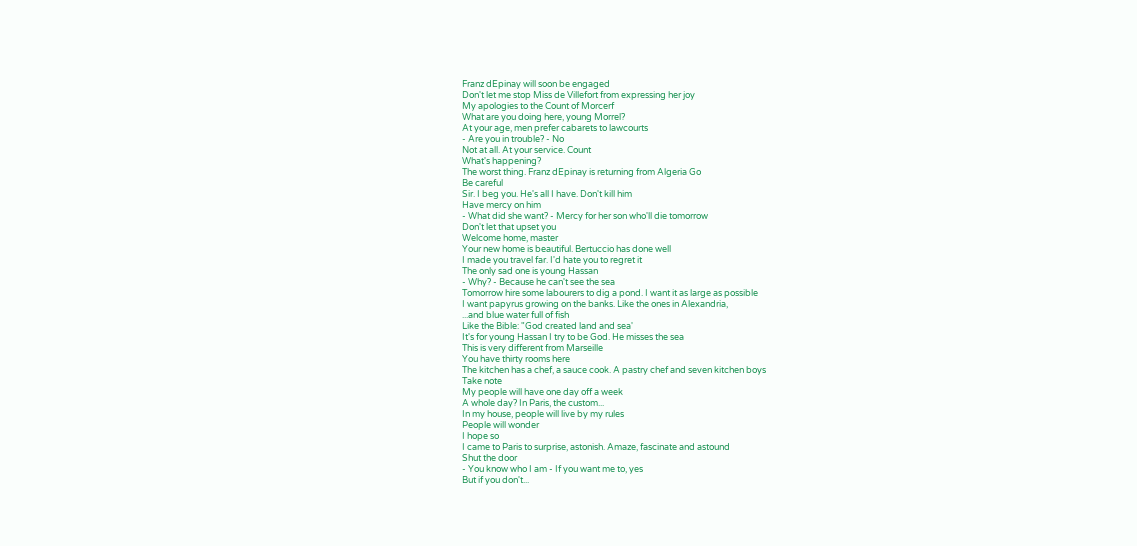Franz dEpinay will soon be engaged
Don't let me stop Miss de Villefort from expressing her joy
My apologies to the Count of Morcerf
What are you doing here, young Morrel?
At your age, men prefer cabarets to lawcourts
- Are you in trouble? - No
Not at all. At your service. Count
What's happening?
The worst thing. Franz dEpinay is returning from Algeria Go
Be careful
Sir. I beg you. He's all I have. Don't kill him
Have mercy on him
- What did she want? - Mercy for her son who'll die tomorrow
Don't let that upset you
Welcome home, master
Your new home is beautiful. Bertuccio has done well
I made you travel far. I'd hate you to regret it
The only sad one is young Hassan
- Why? - Because he can't see the sea
Tomorrow hire some labourers to dig a pond. I want it as large as possible
I want papyrus growing on the banks. Like the ones in Alexandria,
...and blue water full of fish
Like the Bible: "God created land and sea'
It's for young Hassan I try to be God. He misses the sea
This is very different from Marseille
You have thirty rooms here
The kitchen has a chef, a sauce cook. A pastry chef and seven kitchen boys
Take note
My people will have one day off a week
A whole day? In Paris, the custom...
In my house, people will live by my rules
People will wonder
I hope so
I came to Paris to surprise, astonish. Amaze, fascinate and astound
Shut the door
- You know who I am - If you want me to, yes
But if you don't...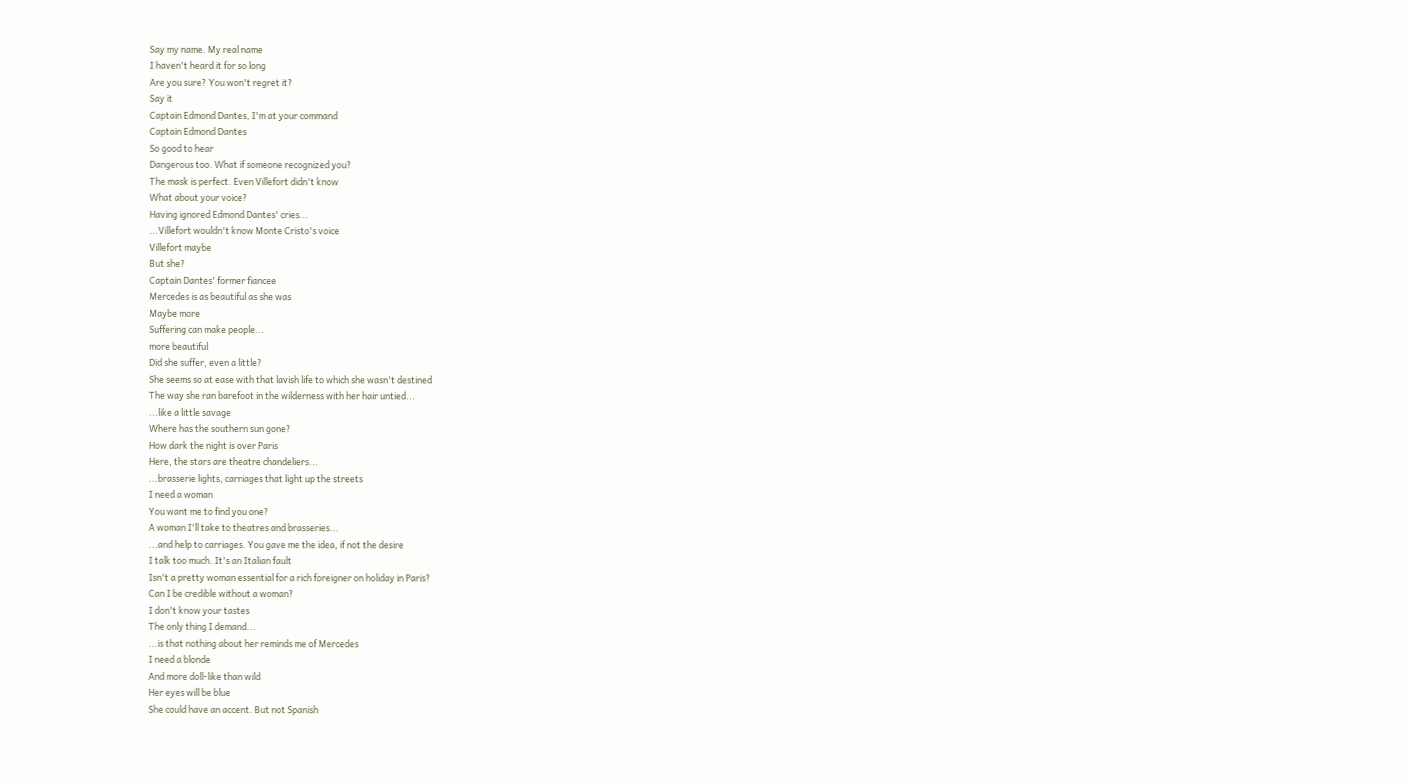Say my name. My real name
I haven't heard it for so long
Are you sure? You won't regret it?
Say it
Captain Edmond Dantes, I'm at your command
Captain Edmond Dantes
So good to hear
Dangerous too. What if someone recognized you?
The mask is perfect. Even Villefort didn't know
What about your voice?
Having ignored Edmond Dantes' cries...
...Villefort wouldn't know Monte Cristo's voice
Villefort maybe
But she?
Captain Dantes' former fiancee
Mercedes is as beautiful as she was
Maybe more
Suffering can make people...
more beautiful
Did she suffer, even a little?
She seems so at ease with that lavish life to which she wasn't destined
The way she ran barefoot in the wilderness with her hair untied...
...like a little savage
Where has the southern sun gone?
How dark the night is over Paris
Here, the stars are theatre chandeliers...
...brasserie lights, carriages that light up the streets
I need a woman
You want me to find you one?
A woman I'll take to theatres and brasseries...
...and help to carriages. You gave me the idea, if not the desire
I talk too much. It's an Italian fault
Isn't a pretty woman essential for a rich foreigner on holiday in Paris?
Can I be credible without a woman?
I don't know your tastes
The only thing I demand...
...is that nothing about her reminds me of Mercedes
I need a blonde
And more doll-like than wild
Her eyes will be blue
She could have an accent. But not Spanish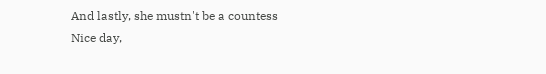And lastly, she mustn't be a countess
Nice day,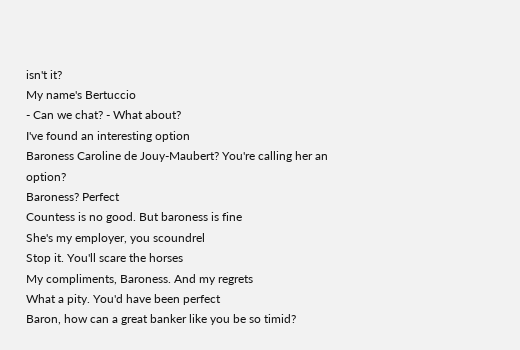isn't it?
My name's Bertuccio
- Can we chat? - What about?
I've found an interesting option
Baroness Caroline de Jouy-Maubert? You're calling her an option?
Baroness? Perfect
Countess is no good. But baroness is fine
She's my employer, you scoundrel
Stop it. You'll scare the horses
My compliments, Baroness. And my regrets
What a pity. You'd have been perfect
Baron, how can a great banker like you be so timid?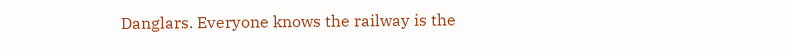Danglars. Everyone knows the railway is the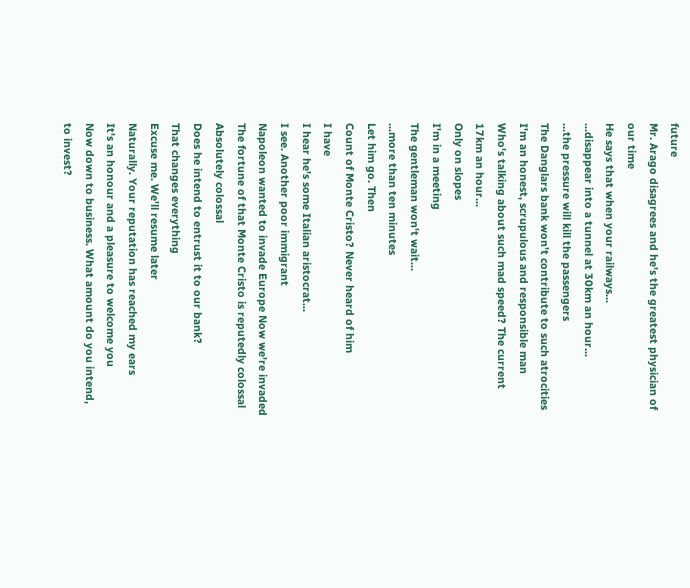future
Mr. Arago disagrees and he's the greatest physician of our time
He says that when your railways...
...disappear into a tunnel at 30km an hour...
...the pressure will kill the passengers
The Danglars bank won't contribute to such atrocities
I'm an honest, scrupulous and responsible man
Who's talking about such mad speed? The current 17km an hour...
Only on slopes
I'm in a meeting
The gentleman won't wait...
...more than ten minutes
Let him go. Then
Count of Monte Cristo? Never heard of him
I have
I hear he's some Italian aristocrat...
I see. Another poor immigrant
Napoleon wanted to invade Europe Now we're invaded
The fortune of that Monte Cristo is reputedly colossal
Absolutely colossal
Does he intend to entrust it to our bank?
That changes everything
Excuse me. We'll resume later
Naturally. Your reputation has reached my ears
It's an honour and a pleasure to welcome you
Now down to business. What amount do you intend,
to invest?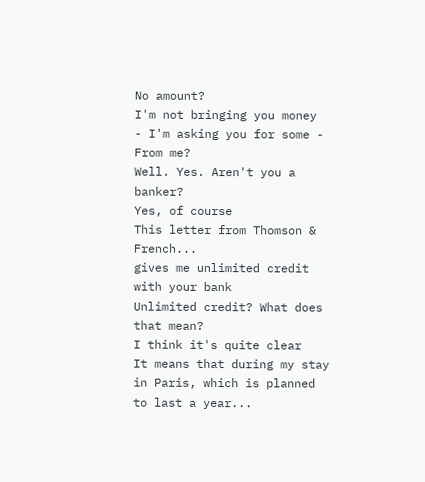No amount?
I'm not bringing you money
- I'm asking you for some - From me?
Well. Yes. Aren't you a banker?
Yes, of course
This letter from Thomson & French...
gives me unlimited credit with your bank
Unlimited credit? What does that mean?
I think it's quite clear
It means that during my stay in Paris, which is planned to last a year...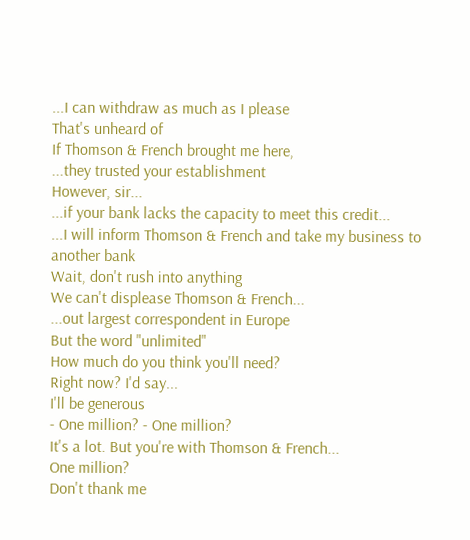...I can withdraw as much as I please
That's unheard of
If Thomson & French brought me here,
...they trusted your establishment
However, sir...
...if your bank lacks the capacity to meet this credit...
...I will inform Thomson & French and take my business to another bank
Wait, don't rush into anything
We can't displease Thomson & French...
...out largest correspondent in Europe
But the word "unlimited"
How much do you think you'll need?
Right now? I'd say...
I'll be generous
- One million? - One million?
It's a lot. But you're with Thomson & French...
One million?
Don't thank me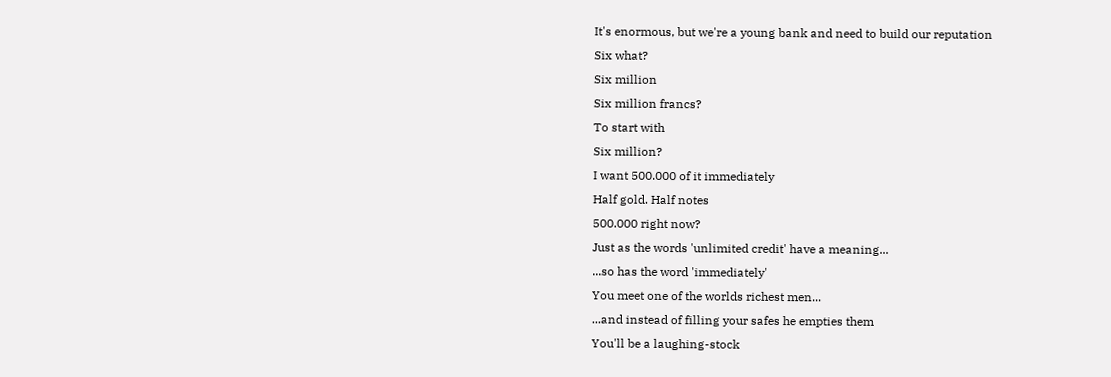It's enormous, but we're a young bank and need to build our reputation
Six what?
Six million
Six million francs?
To start with
Six million?
I want 500.000 of it immediately
Half gold. Half notes
500.000 right now?
Just as the words 'unlimited credit' have a meaning...
...so has the word 'immediately'
You meet one of the worlds richest men...
...and instead of filling your safes he empties them
You'll be a laughing-stock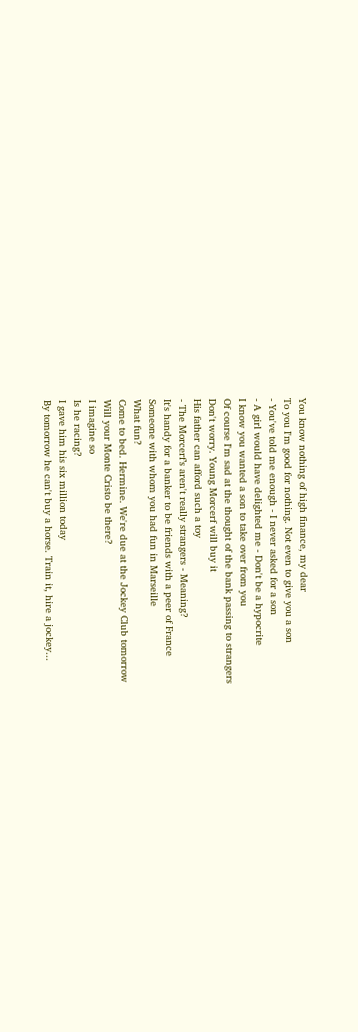You know nothing of high finance, my dear
To you I'm good for nothing. Not even to give you a son
- You've told me enough - I never asked for a son
- A girl would have delighted me - Don't be a hypocrite
I know you wanted a son to take over from you
Of course I'm sad at the thought of the bank passing to strangers
Don't worry. Young Morcerf will buy it
His father can afford such a toy
- The Morcerf’s aren't really strangers - Meaning?
It's handy for a banker to be friends with a peer of France
Someone with whom you had fun in Marseille
What fun?
Come to bed. Hermine. We're due at the Jockey Club tomorrow
Will your Monte Cristo be there?
I imagine so
Is he racing?
I gave him his six million today
By tomorrow he can't buy a horse. Train it, hire a jockey...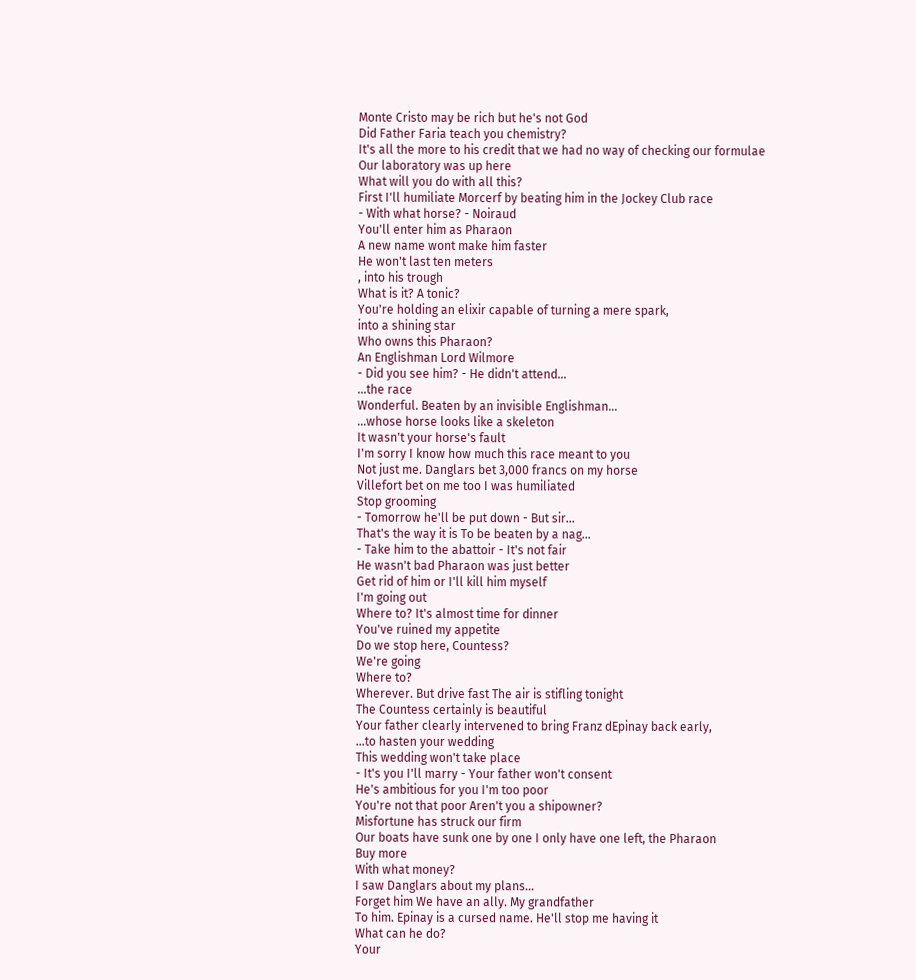Monte Cristo may be rich but he's not God
Did Father Faria teach you chemistry?
It's all the more to his credit that we had no way of checking our formulae
Our laboratory was up here
What will you do with all this?
First I'll humiliate Morcerf by beating him in the Jockey Club race
- With what horse? - Noiraud
You'll enter him as Pharaon
A new name wont make him faster
He won't last ten meters
, into his trough
What is it? A tonic?
You're holding an elixir capable of turning a mere spark,
into a shining star
Who owns this Pharaon?
An Englishman Lord Wilmore
- Did you see him? - He didn't attend...
...the race
Wonderful. Beaten by an invisible Englishman...
...whose horse looks like a skeleton
It wasn't your horse's fault
I'm sorry I know how much this race meant to you
Not just me. Danglars bet 3,000 francs on my horse
Villefort bet on me too I was humiliated
Stop grooming
- Tomorrow he'll be put down - But sir...
That's the way it is To be beaten by a nag...
- Take him to the abattoir - It's not fair
He wasn't bad Pharaon was just better
Get rid of him or I'll kill him myself
I'm going out
Where to? It's almost time for dinner
You've ruined my appetite
Do we stop here, Countess?
We're going
Where to?
Wherever. But drive fast The air is stifling tonight
The Countess certainly is beautiful
Your father clearly intervened to bring Franz dEpinay back early,
...to hasten your wedding
This wedding won't take place
- It's you I'll marry - Your father won't consent
He's ambitious for you I'm too poor
You're not that poor Aren't you a shipowner?
Misfortune has struck our firm
Our boats have sunk one by one I only have one left, the Pharaon
Buy more
With what money?
I saw Danglars about my plans...
Forget him We have an ally. My grandfather
To him. Epinay is a cursed name. He'll stop me having it
What can he do?
Your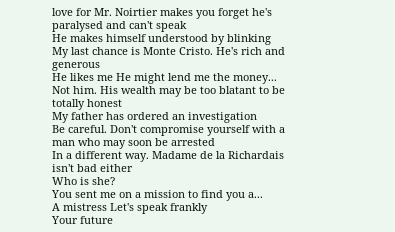love for Mr. Noirtier makes you forget he's paralysed and can't speak
He makes himself understood by blinking
My last chance is Monte Cristo. He's rich and generous
He likes me He might lend me the money...
Not him. His wealth may be too blatant to be totally honest
My father has ordered an investigation
Be careful. Don't compromise yourself with a man who may soon be arrested
In a different way. Madame de la Richardais isn't bad either
Who is she?
You sent me on a mission to find you a...
A mistress Let's speak frankly
Your future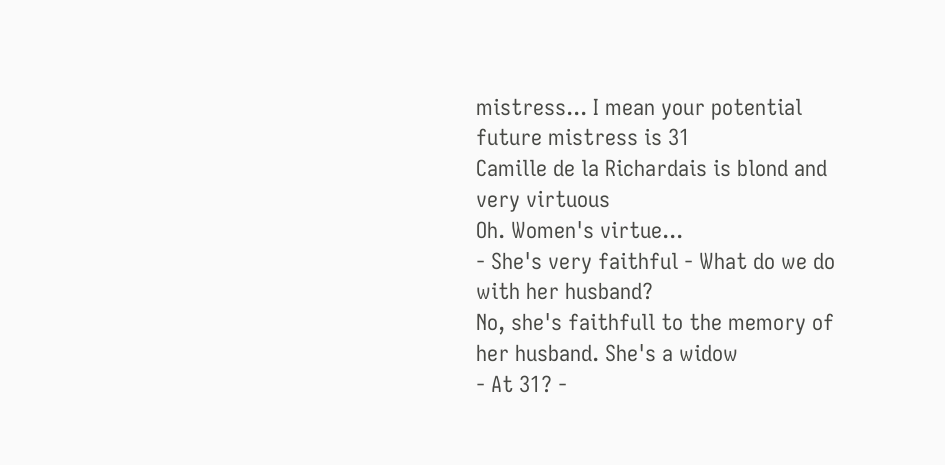mistress... I mean your potential future mistress is 31
Camille de la Richardais is blond and very virtuous
Oh. Women's virtue...
- She's very faithful - What do we do with her husband?
No, she's faithfull to the memory of her husband. She's a widow
- At 31? -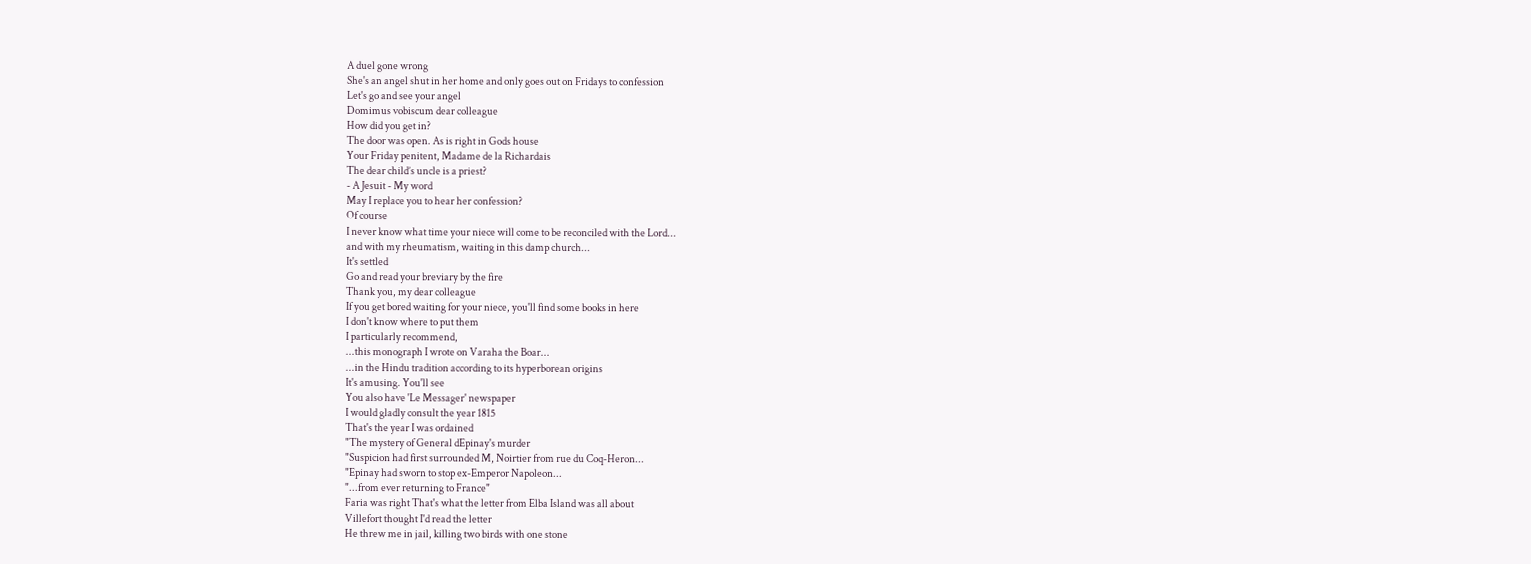A duel gone wrong
She's an angel shut in her home and only goes out on Fridays to confession
Let's go and see your angel
Domimus vobiscum dear colleague
How did you get in?
The door was open. As is right in Gods house
Your Friday penitent, Madame de la Richardais
The dear child’s uncle is a priest?
- A Jesuit - My word
May I replace you to hear her confession?
Of course
I never know what time your niece will come to be reconciled with the Lord...
and with my rheumatism, waiting in this damp church...
It's settled
Go and read your breviary by the fire
Thank you, my dear colleague
If you get bored waiting for your niece, you'll find some books in here
I don't know where to put them
I particularly recommend,
...this monograph I wrote on Varaha the Boar...
...in the Hindu tradition according to its hyperborean origins
It's amusing. You'll see
You also have 'Le Messager' newspaper
I would gladly consult the year 1815
That's the year I was ordained
"The mystery of General dEpinay's murder
"Suspicion had first surrounded M, Noirtier from rue du Coq-Heron...
"Epinay had sworn to stop ex-Emperor Napoleon...
"...from ever returning to France"
Faria was right That's what the letter from Elba Island was all about
Villefort thought I'd read the letter
He threw me in jail, killing two birds with one stone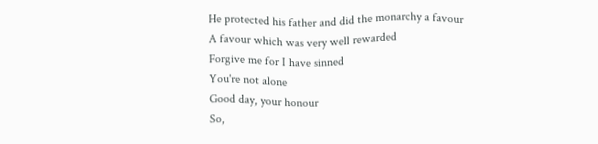He protected his father and did the monarchy a favour
A favour which was very well rewarded
Forgive me for I have sinned
You're not alone
Good day, your honour
So,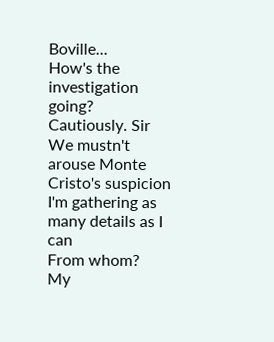Boville...
How's the investigation going?
Cautiously. Sir
We mustn't arouse Monte Cristo's suspicion
I'm gathering as many details as I can
From whom?
My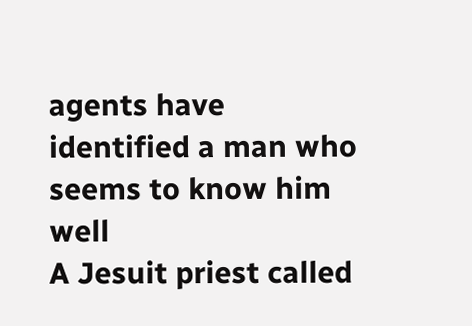agents have identified a man who seems to know him well
A Jesuit priest called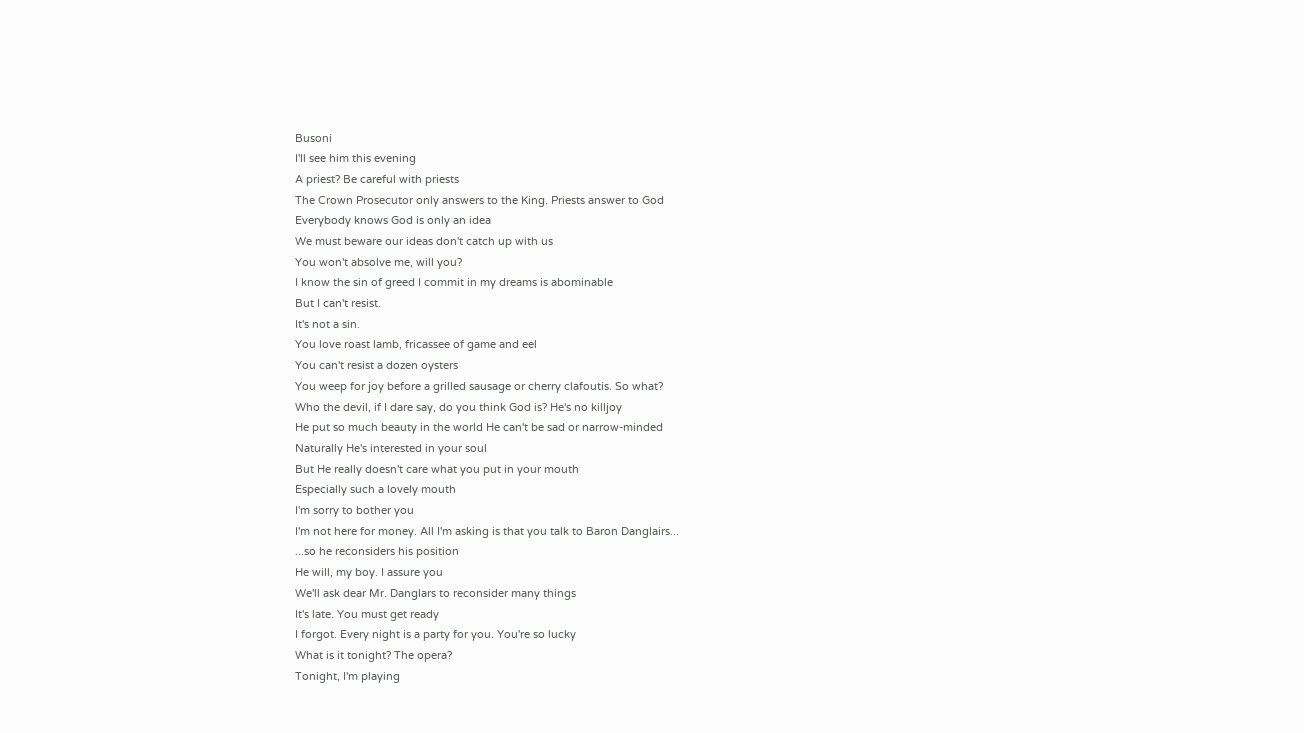Busoni
I'll see him this evening
A priest? Be careful with priests
The Crown Prosecutor only answers to the King. Priests answer to God
Everybody knows God is only an idea
We must beware our ideas don't catch up with us
You won't absolve me, will you?
I know the sin of greed I commit in my dreams is abominable
But I can't resist.
It's not a sin.
You love roast lamb, fricassee of game and eel
You can't resist a dozen oysters
You weep for joy before a grilled sausage or cherry clafoutis. So what?
Who the devil, if I dare say, do you think God is? He's no killjoy
He put so much beauty in the world He can't be sad or narrow-minded
Naturally He's interested in your soul
But He really doesn't care what you put in your mouth
Especially such a lovely mouth
I'm sorry to bother you
I'm not here for money. All I'm asking is that you talk to Baron Danglairs...
...so he reconsiders his position
He will, my boy. I assure you
We'll ask dear Mr. Danglars to reconsider many things
It's late. You must get ready
I forgot. Every night is a party for you. You're so lucky
What is it tonight? The opera?
Tonight, I'm playing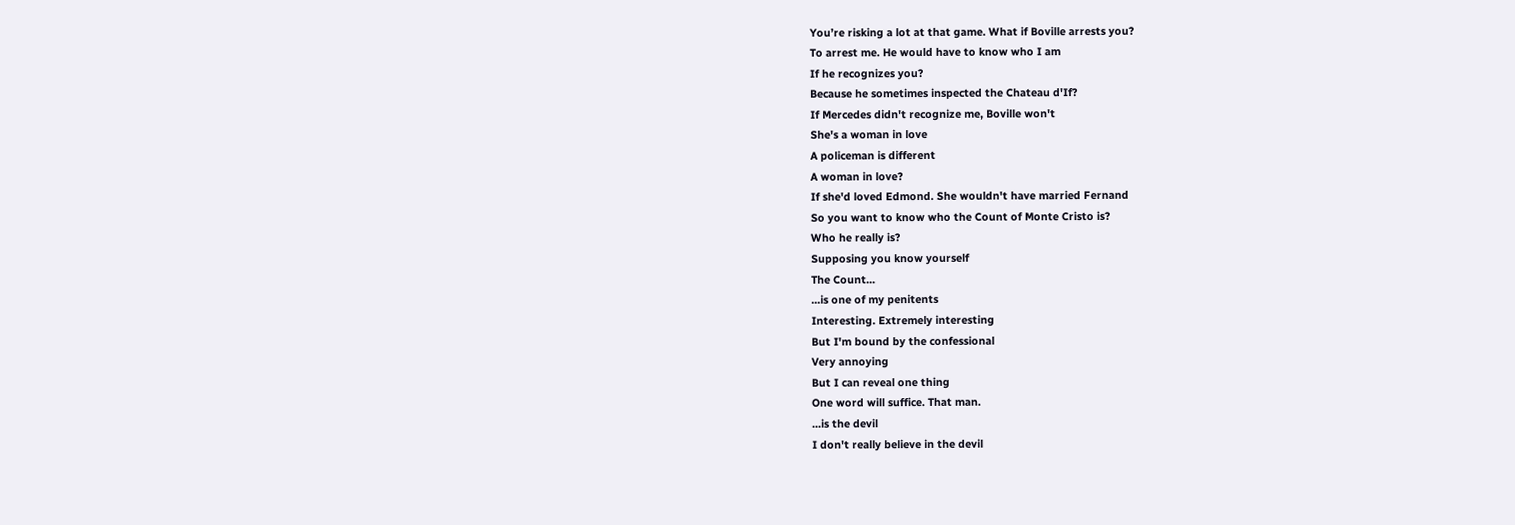You’re risking a lot at that game. What if Boville arrests you?
To arrest me. He would have to know who I am
If he recognizes you?
Because he sometimes inspected the Chateau d'If?
If Mercedes didn't recognize me, Boville won't
She's a woman in love
A policeman is different
A woman in love?
If she'd loved Edmond. She wouldn't have married Fernand
So you want to know who the Count of Monte Cristo is?
Who he really is?
Supposing you know yourself
The Count...
...is one of my penitents
Interesting. Extremely interesting
But I'm bound by the confessional
Very annoying
But I can reveal one thing
One word will suffice. That man.
...is the devil
I don't really believe in the devil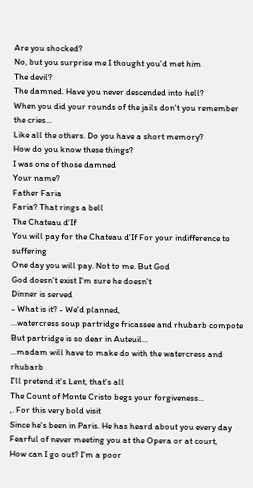Are you shocked?
No, but you surprise me I thought you'd met him
The devil?
The damned. Have you never descended into hell?
When you did your rounds of the jails don't you remember the cries...
Like all the others. Do you have a short memory?
How do you know these things?
I was one of those damned
Your name?
Father Faria
Faria? That rings a bell
The Chateau d'If
You will pay for the Chateau d'If For your indifference to suffering
One day you will pay. Not to me. But God
God doesn't exist I'm sure he doesn't
Dinner is served
- What is it? - We'd planned,
...watercress soup partridge fricassee and rhubarb compote
But partridge is so dear in Auteuil...
...madam will have to make do with the watercress and rhubarb
I'll pretend it's Lent, that's all
The Count of Monte Cristo begs your forgiveness...
,. For this very bold visit
Since he's been in Paris. He has heard about you every day
Fearful of never meeting you at the Opera or at court,
How can I go out? I'm a poor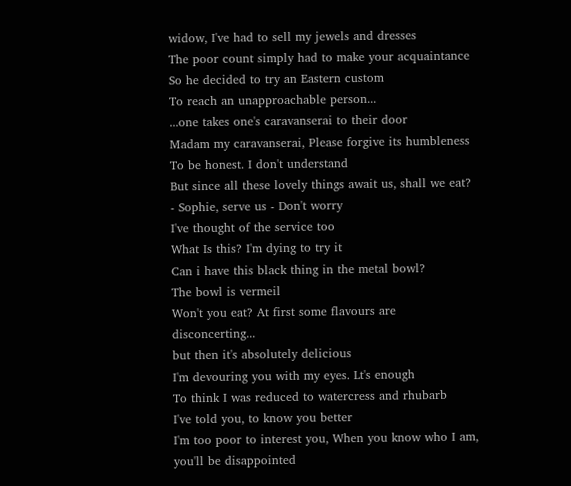widow, I've had to sell my jewels and dresses
The poor count simply had to make your acquaintance
So he decided to try an Eastern custom
To reach an unapproachable person...
...one takes one's caravanserai to their door
Madam my caravanserai, Please forgive its humbleness
To be honest. I don't understand
But since all these lovely things await us, shall we eat?
- Sophie, serve us - Don't worry
I've thought of the service too
What Is this? I'm dying to try it
Can i have this black thing in the metal bowl?
The bowl is vermeil
Won't you eat? At first some flavours are disconcerting...
but then it's absolutely delicious
I'm devouring you with my eyes. Lt's enough
To think I was reduced to watercress and rhubarb
I've told you, to know you better
I'm too poor to interest you, When you know who I am, you'll be disappointed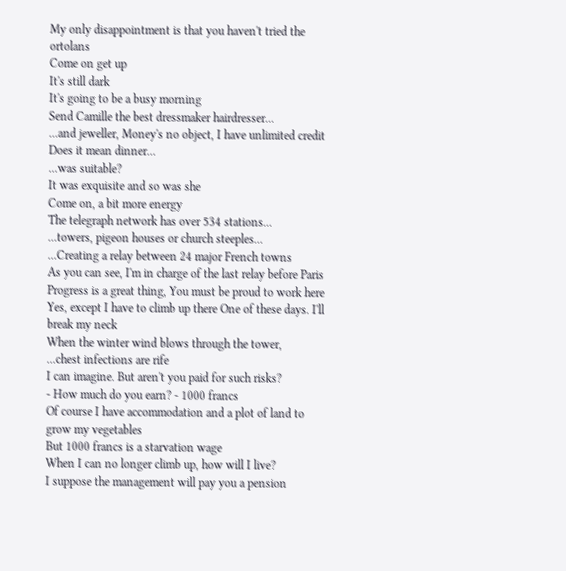My only disappointment is that you haven't tried the ortolans
Come on get up
It's still dark
It's going to be a busy morning
Send Camille the best dressmaker hairdresser...
...and jeweller, Money's no object, I have unlimited credit
Does it mean dinner...
...was suitable?
It was exquisite and so was she
Come on, a bit more energy
The telegraph network has over 534 stations...
...towers, pigeon houses or church steeples...
...Creating a relay between 24 major French towns
As you can see, I'm in charge of the last relay before Paris
Progress is a great thing, You must be proud to work here
Yes, except I have to climb up there One of these days. I'll break my neck
When the winter wind blows through the tower,
...chest infections are rife
I can imagine. But aren't you paid for such risks?
- How much do you earn? - 1000 francs
Of course I have accommodation and a plot of land to grow my vegetables
But 1000 francs is a starvation wage
When I can no longer climb up, how will I live?
I suppose the management will pay you a pension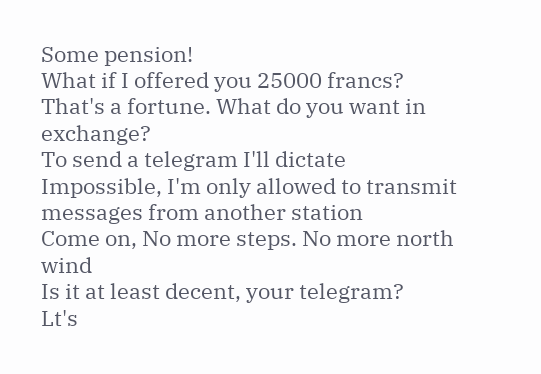Some pension!
What if I offered you 25000 francs?
That's a fortune. What do you want in exchange?
To send a telegram I'll dictate
Impossible, I'm only allowed to transmit messages from another station
Come on, No more steps. No more north wind
Is it at least decent, your telegram?
Lt's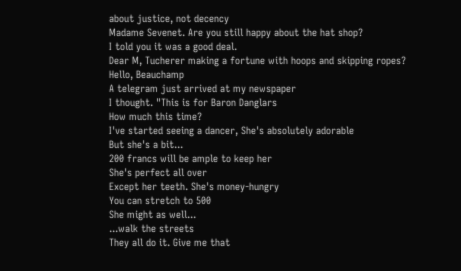about justice, not decency
Madame Sevenet. Are you still happy about the hat shop?
I told you it was a good deal.
Dear M, Tucherer making a fortune with hoops and skipping ropes?
Hello, Beauchamp
A telegram just arrived at my newspaper
I thought. "This is for Baron Danglars
How much this time?
I've started seeing a dancer, She's absolutely adorable
But she's a bit...
200 francs will be ample to keep her
She's perfect all over
Except her teeth. She's money-hungry
You can stretch to 500
She might as well...
...walk the streets
They all do it. Give me that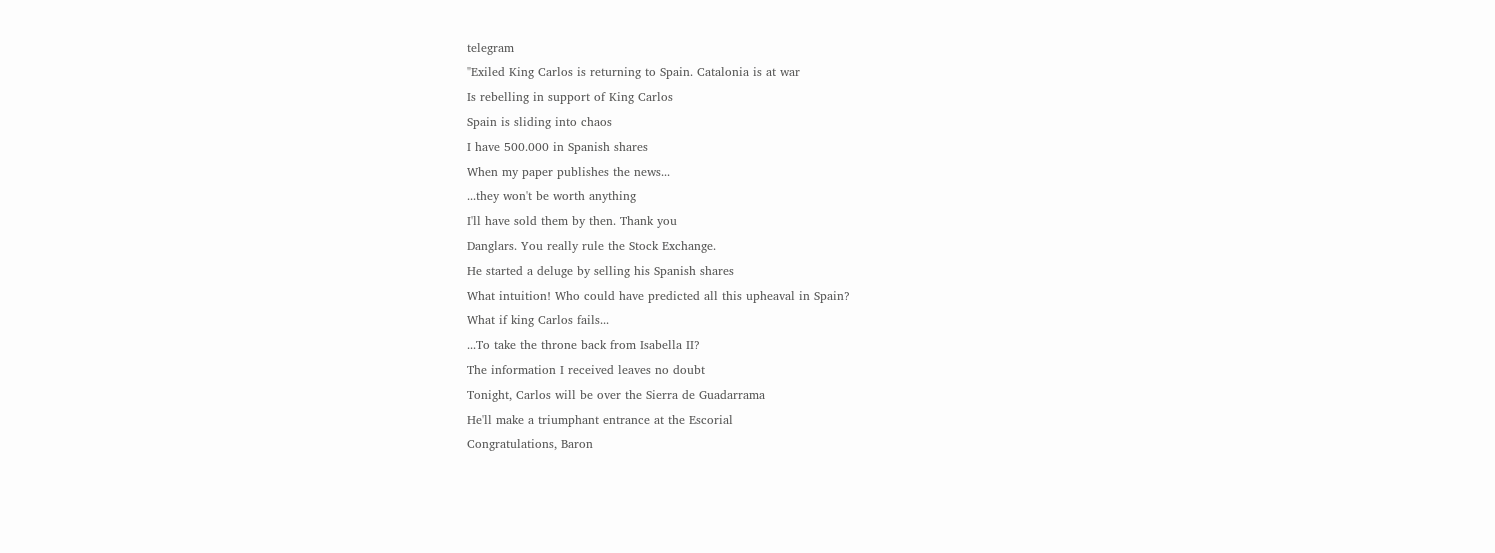telegram
"Exiled King Carlos is returning to Spain. Catalonia is at war
Is rebelling in support of King Carlos
Spain is sliding into chaos
I have 500.000 in Spanish shares
When my paper publishes the news...
...they won't be worth anything
I'll have sold them by then. Thank you
Danglars. You really rule the Stock Exchange.
He started a deluge by selling his Spanish shares
What intuition! Who could have predicted all this upheaval in Spain?
What if king Carlos fails...
...To take the throne back from Isabella II?
The information I received leaves no doubt
Tonight, Carlos will be over the Sierra de Guadarrama
He'll make a triumphant entrance at the Escorial
Congratulations, Baron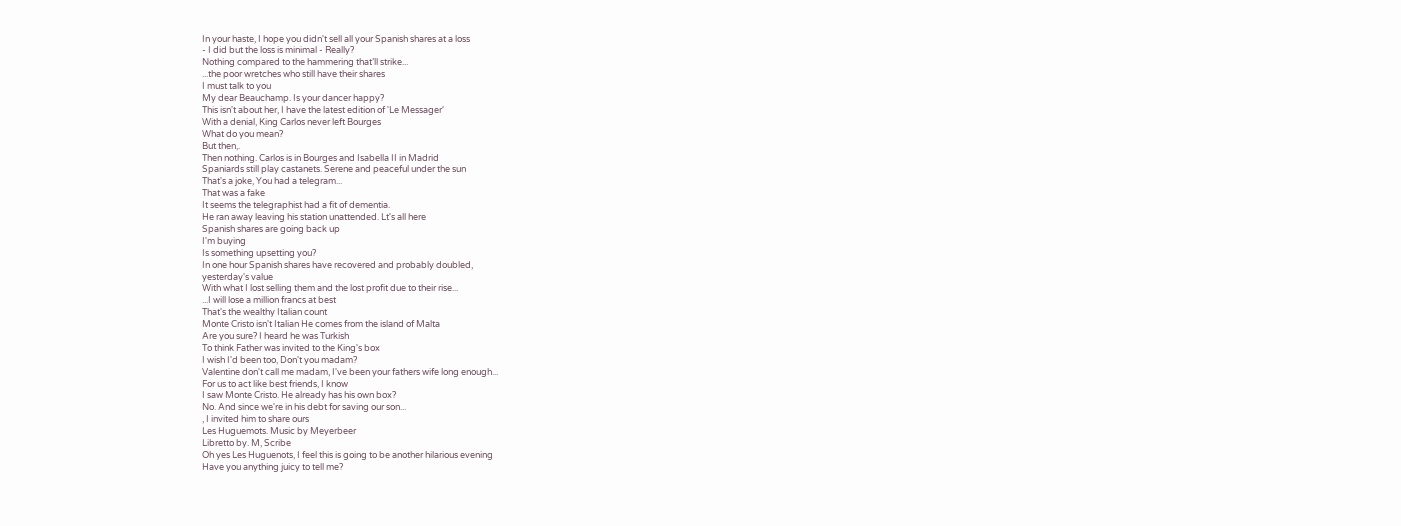In your haste, I hope you didn't sell all your Spanish shares at a loss
- I did but the loss is minimal - Really?
Nothing compared to the hammering that’ll strike...
...the poor wretches who still have their shares
I must talk to you
My dear Beauchamp. Is your dancer happy?
This isn't about her, I have the latest edition of 'Le Messager'
With a denial, King Carlos never left Bourges
What do you mean?
But then,.
Then nothing. Carlos is in Bourges and Isabella II in Madrid
Spaniards still play castanets. Serene and peaceful under the sun
That's a joke, You had a telegram...
That was a fake
It seems the telegraphist had a fit of dementia.
He ran away leaving his station unattended. Lt's all here
Spanish shares are going back up
I'm buying
Is something upsetting you?
In one hour Spanish shares have recovered and probably doubled,
yesterday's value
With what I lost selling them and the lost profit due to their rise...
...I will lose a million francs at best
That's the wealthy Italian count
Monte Cristo isn't Italian He comes from the island of Malta
Are you sure? I heard he was Turkish
To think Father was invited to the King's box
I wish I'd been too, Don't you madam?
Valentine don't call me madam, I've been your fathers wife long enough...
For us to act like best friends, I know
I saw Monte Cristo. He already has his own box?
No. And since we're in his debt for saving our son...
, I invited him to share ours
Les Huguemots. Music by Meyerbeer
Libretto by. M, Scribe
Oh yes Les Huguenots, I feel this is going to be another hilarious evening
Have you anything juicy to tell me?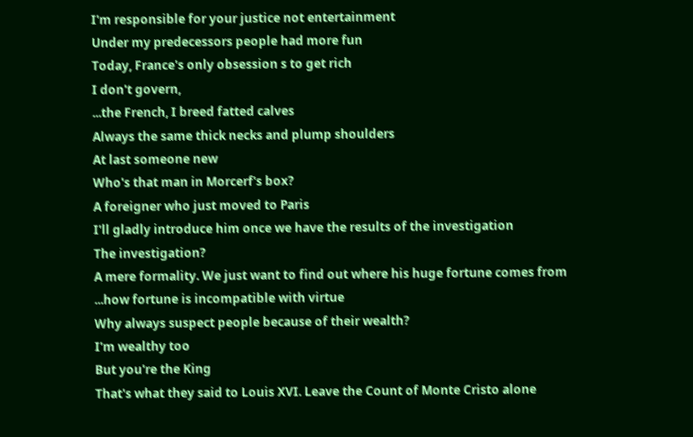I'm responsible for your justice not entertainment
Under my predecessors people had more fun
Today, France's only obsession s to get rich
I don't govern,
...the French, I breed fatted calves
Always the same thick necks and plump shoulders
At last someone new
Who's that man in Morcerf's box?
A foreigner who just moved to Paris
I'll gladly introduce him once we have the results of the investigation
The investigation?
A mere formality. We just want to find out where his huge fortune comes from
...how fortune is incompatible with virtue
Why always suspect people because of their wealth?
I'm wealthy too
But you're the King
That's what they said to Louis XVI. Leave the Count of Monte Cristo alone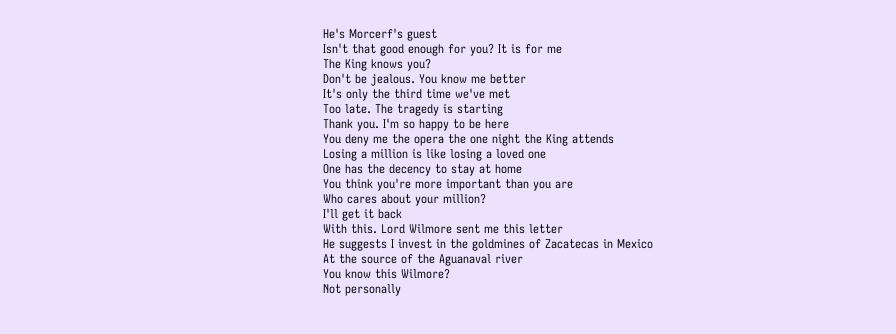He's Morcerf's guest
Isn't that good enough for you? It is for me
The King knows you?
Don't be jealous. You know me better
It's only the third time we've met
Too late. The tragedy is starting
Thank you. I'm so happy to be here
You deny me the opera the one night the King attends
Losing a million is like losing a loved one
One has the decency to stay at home
You think you're more important than you are
Who cares about your million?
I'll get it back
With this. Lord Wilmore sent me this letter
He suggests I invest in the goldmines of Zacatecas in Mexico
At the source of the Aguanaval river
You know this Wilmore?
Not personally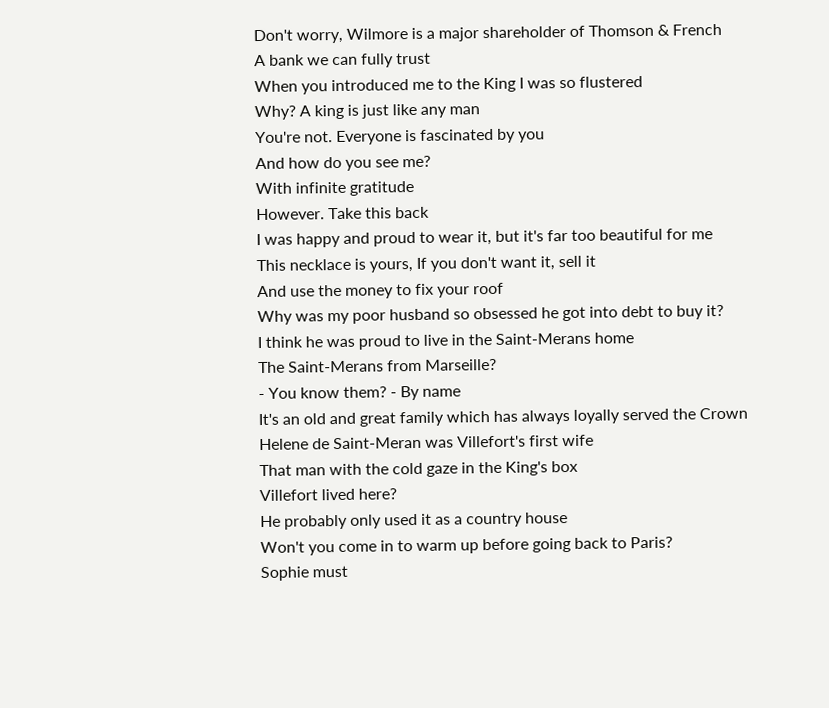Don't worry, Wilmore is a major shareholder of Thomson & French
A bank we can fully trust
When you introduced me to the King I was so flustered
Why? A king is just like any man
You're not. Everyone is fascinated by you
And how do you see me?
With infinite gratitude
However. Take this back
I was happy and proud to wear it, but it's far too beautiful for me
This necklace is yours, If you don't want it, sell it
And use the money to fix your roof
Why was my poor husband so obsessed he got into debt to buy it?
I think he was proud to live in the Saint-Merans home
The Saint-Merans from Marseille?
- You know them? - By name
It's an old and great family which has always loyally served the Crown
Helene de Saint-Meran was Villefort's first wife
That man with the cold gaze in the King's box
Villefort lived here?
He probably only used it as a country house
Won't you come in to warm up before going back to Paris?
Sophie must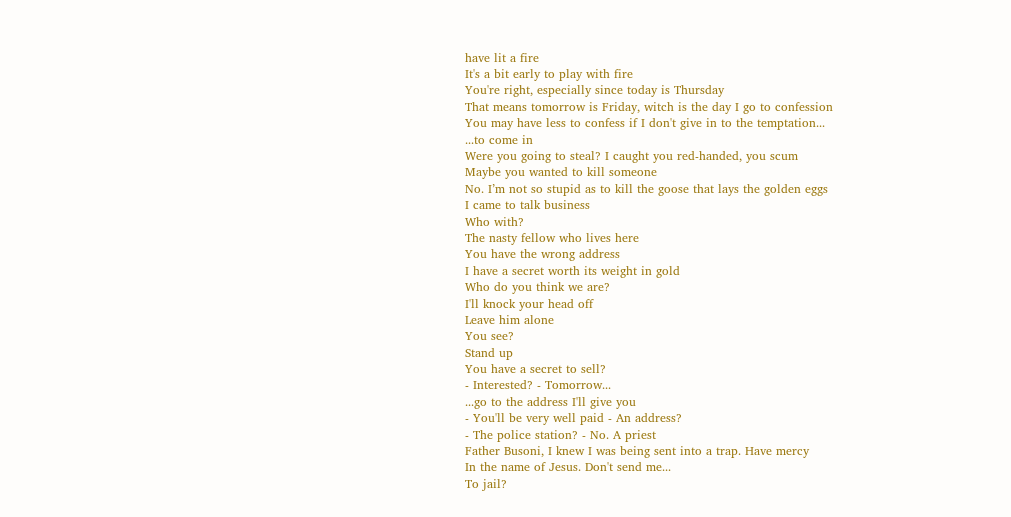have lit a fire
It's a bit early to play with fire
You're right, especially since today is Thursday
That means tomorrow is Friday, witch is the day I go to confession
You may have less to confess if I don't give in to the temptation...
...to come in
Were you going to steal? I caught you red-handed, you scum
Maybe you wanted to kill someone
No. I’m not so stupid as to kill the goose that lays the golden eggs
I came to talk business
Who with?
The nasty fellow who lives here
You have the wrong address
I have a secret worth its weight in gold
Who do you think we are?
I'll knock your head off
Leave him alone
You see?
Stand up
You have a secret to sell?
- Interested? - Tomorrow...
...go to the address I'll give you
- You'll be very well paid - An address?
- The police station? - No. A priest
Father Busoni, I knew I was being sent into a trap. Have mercy
In the name of Jesus. Don't send me...
To jail?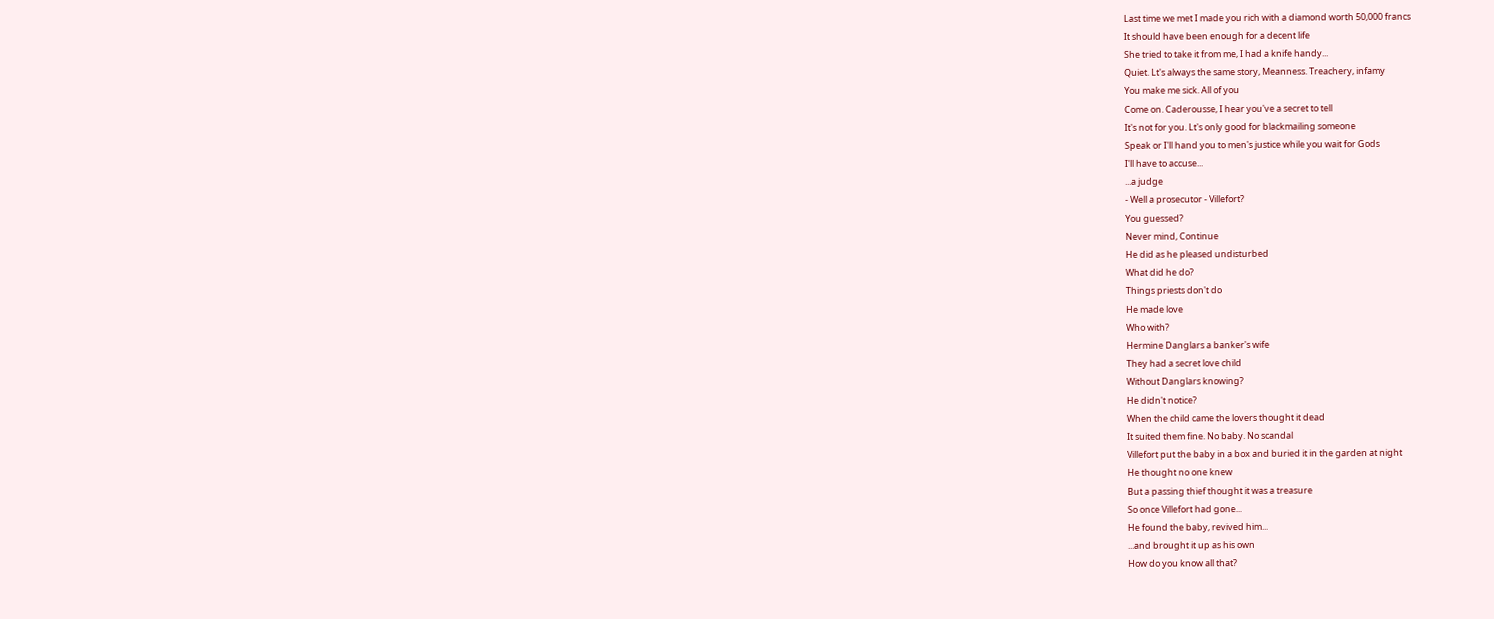Last time we met I made you rich with a diamond worth 50,000 francs
It should have been enough for a decent life
She tried to take it from me, I had a knife handy...
Quiet. Lt's always the same story, Meanness. Treachery, infamy
You make me sick. All of you
Come on. Caderousse, I hear you've a secret to tell
It's not for you. Lt's only good for blackmailing someone
Speak or I'll hand you to men's justice while you wait for Gods
I'll have to accuse...
...a judge
- Well a prosecutor - Villefort?
You guessed?
Never mind, Continue
He did as he pleased undisturbed
What did he do?
Things priests don't do
He made love
Who with?
Hermine Danglars a banker's wife
They had a secret love child
Without Danglars knowing?
He didn't notice?
When the child came the lovers thought it dead
It suited them fine. No baby. No scandal
Villefort put the baby in a box and buried it in the garden at night
He thought no one knew
But a passing thief thought it was a treasure
So once Villefort had gone...
He found the baby, revived him...
...and brought it up as his own
How do you know all that?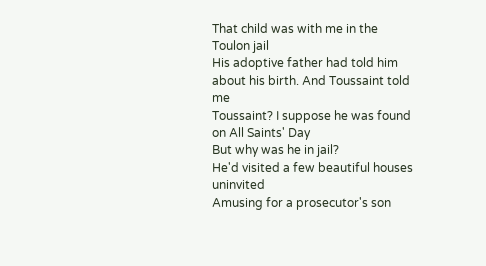That child was with me in the Toulon jail
His adoptive father had told him about his birth. And Toussaint told me
Toussaint? I suppose he was found on All Saints' Day
But why was he in jail?
He'd visited a few beautiful houses uninvited
Amusing for a prosecutor's son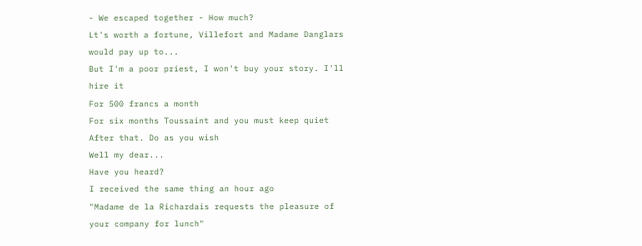- We escaped together - How much?
Lt's worth a fortune, Villefort and Madame Danglars would pay up to...
But I'm a poor priest, I won't buy your story. I'll hire it
For 500 francs a month
For six months Toussaint and you must keep quiet
After that. Do as you wish
Well my dear...
Have you heard?
I received the same thing an hour ago
"Madame de la Richardais requests the pleasure of your company for lunch"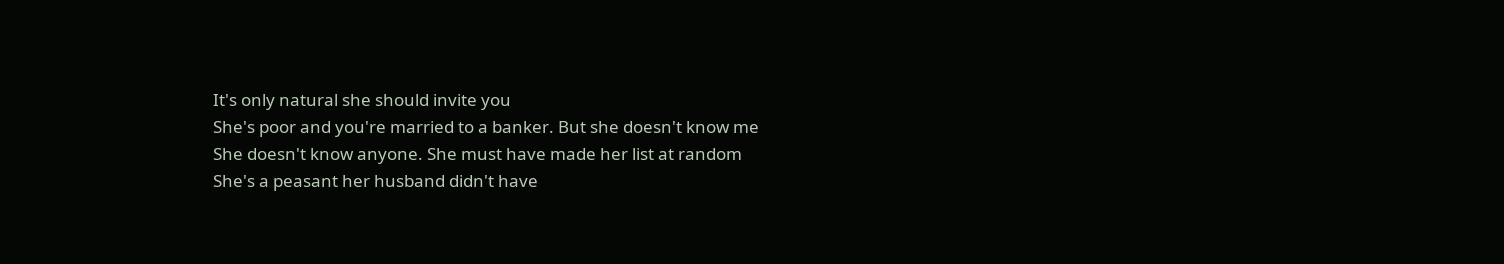It's only natural she should invite you
She's poor and you're married to a banker. But she doesn't know me
She doesn't know anyone. She must have made her list at random
She's a peasant her husband didn't have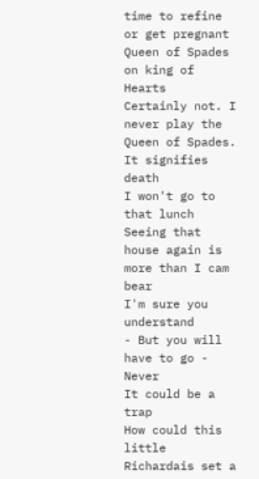time to refine or get pregnant
Queen of Spades on king of Hearts
Certainly not. I never play the Queen of Spades. It signifies death
I won't go to that lunch
Seeing that house again is more than I cam bear
I'm sure you understand
- But you will have to go - Never
It could be a trap
How could this little Richardais set a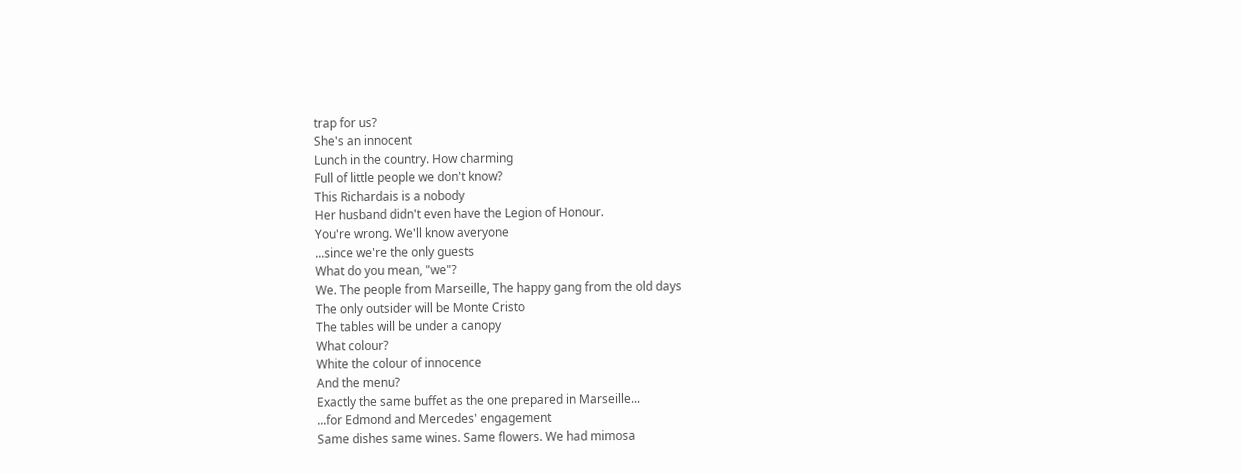trap for us?
She's an innocent
Lunch in the country. How charming
Full of little people we don't know?
This Richardais is a nobody
Her husband didn't even have the Legion of Honour.
You're wrong. We'll know averyone
...since we're the only guests
What do you mean, "we"?
We. The people from Marseille, The happy gang from the old days
The only outsider will be Monte Cristo
The tables will be under a canopy
What colour?
White the colour of innocence
And the menu?
Exactly the same buffet as the one prepared in Marseille...
...for Edmond and Mercedes' engagement
Same dishes same wines. Same flowers. We had mimosa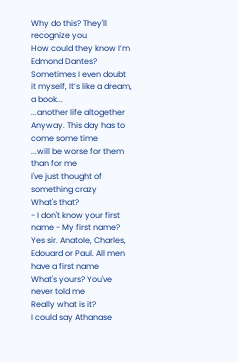Why do this? They'll recognize you
How could they know I’m Edmond Dantes?
Sometimes I even doubt it myself, It’s like a dream, a book...
...another life altogether
Anyway. This day has to come some time
...will be worse for them than for me
I've just thought of something crazy
What's that?
- I don't know your first name - My first name?
Yes sir. Anatole, Charles, Edouard or Paul. All men have a first name
What's yours? You've never told me
Really what is it?
I could say Athanase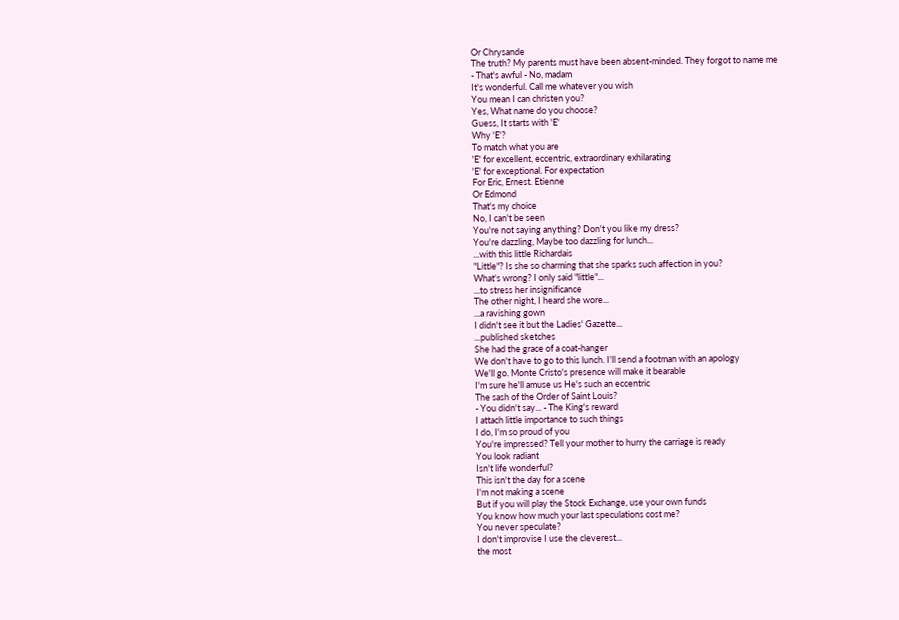Or Chrysande
The truth? My parents must have been absent-minded. They forgot to name me
- That's awful - No, madam
It's wonderful. Call me whatever you wish
You mean I can christen you?
Yes, What name do you choose?
Guess, It starts with 'E'
Why 'E'?
To match what you are
'E' for excellent, eccentric, extraordinary exhilarating
'E' for exceptional. For expectation
For Eric, Ernest. Etienne
Or Edmond
That's my choice
No, I can't be seen
You're not saying anything? Don't you like my dress?
You're dazzling, Maybe too dazzling for lunch...
...with this little Richardais
"Little"? Is she so charming that she sparks such affection in you?
What's wrong? I only said "little"...
...to stress her insignificance
The other night, I heard she wore...
...a ravishing gown
I didn't see it but the Ladies' Gazette...
...published sketches
She had the grace of a coat-hanger
We don't have to go to this lunch. I'll send a footman with an apology
We'll go. Monte Cristo's presence will make it bearable
I'm sure he'll amuse us He's such an eccentric
The sash of the Order of Saint Louis?
- You didn't say... - The King's reward
I attach little importance to such things
I do, I'm so proud of you
You're impressed? Tell your mother to hurry the carriage is ready
You look radiant
Isn't life wonderful?
This isn't the day for a scene
I'm not making a scene
But if you will play the Stock Exchange, use your own funds
You know how much your last speculations cost me?
You never speculate?
I don't improvise I use the cleverest...
the most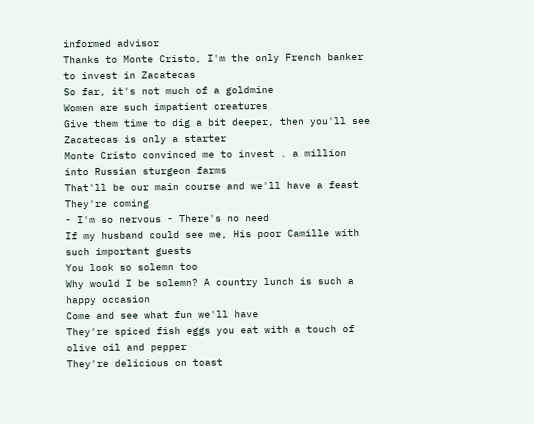informed advisor
Thanks to Monte Cristo, I'm the only French banker to invest in Zacatecas
So far, it's not much of a goldmine
Women are such impatient creatures
Give them time to dig a bit deeper, then you'll see
Zacatecas is only a starter
Monte Cristo convinced me to invest . a million into Russian sturgeon farms
That'll be our main course and we'll have a feast
They're coming
- I'm so nervous - There's no need
If my husband could see me, His poor Camille with such important guests
You look so solemn too
Why would I be solemn? A country lunch is such a happy occasion
Come and see what fun we'll have
They're spiced fish eggs you eat with a touch of olive oil and pepper
They're delicious on toast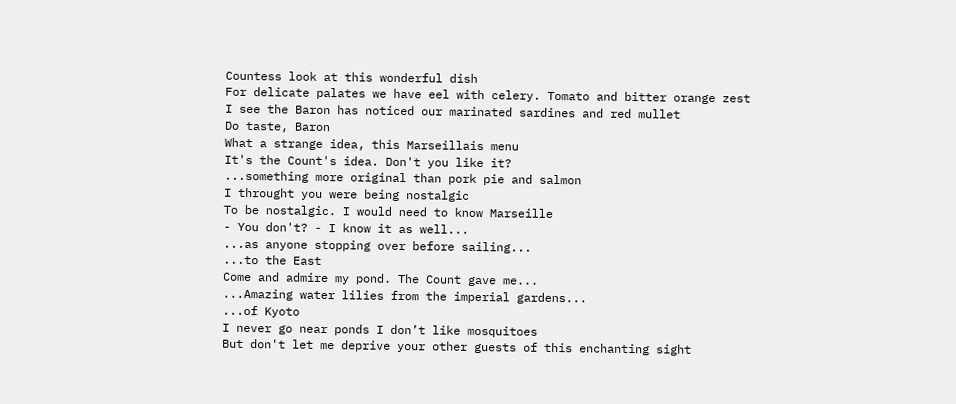Countess look at this wonderful dish
For delicate palates we have eel with celery. Tomato and bitter orange zest
I see the Baron has noticed our marinated sardines and red mullet
Do taste, Baron
What a strange idea, this Marseillais menu
It's the Count's idea. Don't you like it?
...something more original than pork pie and salmon
I throught you were being nostalgic
To be nostalgic. I would need to know Marseille
- You don't? - I know it as well...
...as anyone stopping over before sailing...
...to the East
Come and admire my pond. The Count gave me...
...Amazing water lilies from the imperial gardens...
...of Kyoto
I never go near ponds I don’t like mosquitoes
But don't let me deprive your other guests of this enchanting sight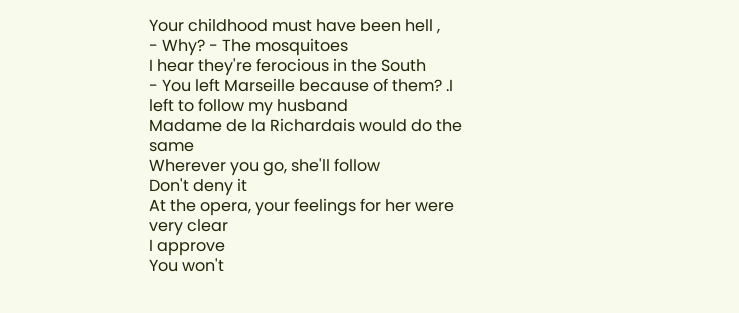Your childhood must have been hell ,
- Why? - The mosquitoes
I hear they're ferocious in the South
- You left Marseille because of them? .I left to follow my husband
Madame de la Richardais would do the same
Wherever you go, she'll follow
Don't deny it
At the opera, your feelings for her were very clear
I approve
You won't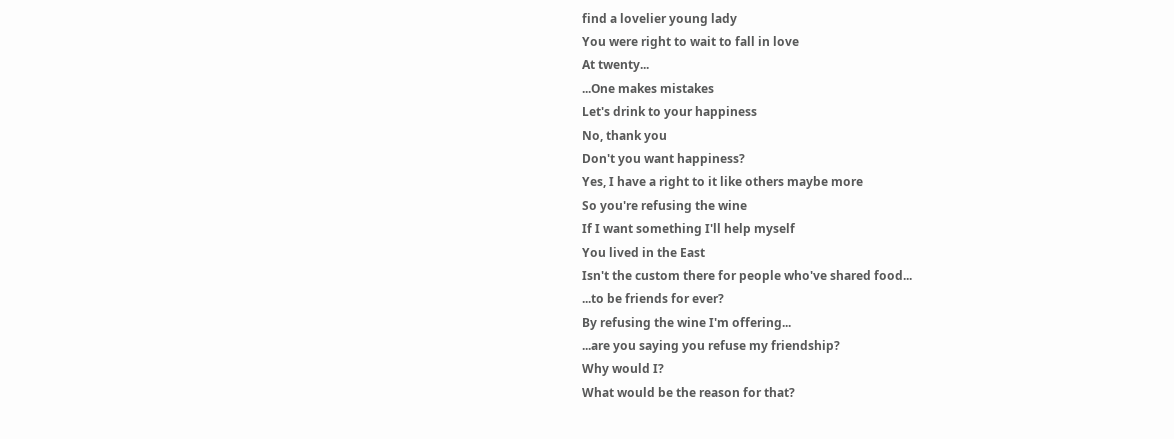find a lovelier young lady
You were right to wait to fall in love
At twenty...
...One makes mistakes
Let's drink to your happiness
No, thank you
Don't you want happiness?
Yes, I have a right to it like others maybe more
So you're refusing the wine
If I want something I'll help myself
You lived in the East
Isn't the custom there for people who've shared food...
...to be friends for ever?
By refusing the wine I'm offering...
...are you saying you refuse my friendship?
Why would I?
What would be the reason for that?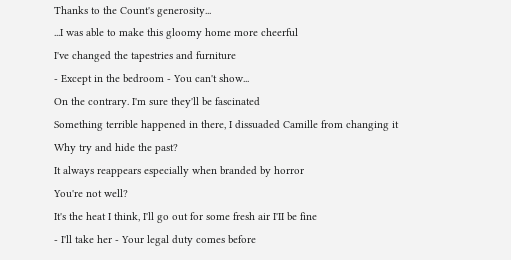Thanks to the Count's generosity...
...I was able to make this gloomy home more cheerful
I've changed the tapestries and furniture
- Except in the bedroom - You can't show...
On the contrary. I'm sure they'll be fascinated
Something terrible happened in there, I dissuaded Camille from changing it
Why try and hide the past?
It always reappears especially when branded by horror
You're not well?
It's the heat I think, I'll go out for some fresh air I'II be fine
- I'll take her - Your legal duty comes before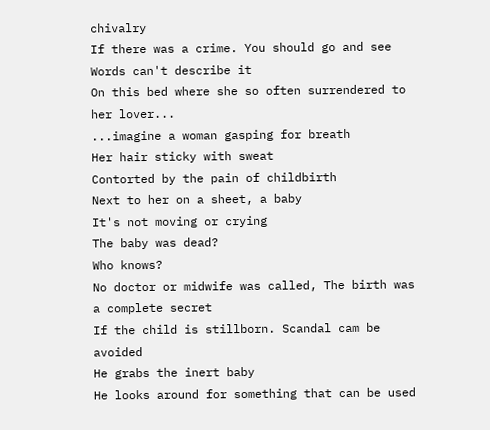chivalry
If there was a crime. You should go and see
Words can't describe it
On this bed where she so often surrendered to her lover...
...imagine a woman gasping for breath
Her hair sticky with sweat
Contorted by the pain of childbirth
Next to her on a sheet, a baby
It's not moving or crying
The baby was dead?
Who knows?
No doctor or midwife was called, The birth was a complete secret
If the child is stillborn. Scandal cam be avoided
He grabs the inert baby
He looks around for something that can be used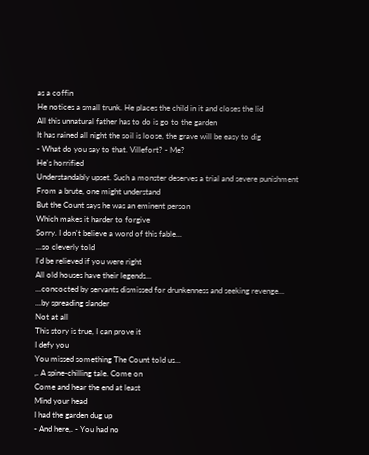as a coffin
He notices a small trunk. He places the child in it and closes the lid
All this unnatural father has to do is go to the garden
It has rained all night the soil is loose, the grave will be easy to dig
- What do you say to that. Villefort? - Me?
He's horrified
Understandably upset. Such a monster deserves a trial and severe punishment
From a brute, one might understand
But the Count says he was an eminent person
Which makes it harder to forgive
Sorry. I don't believe a word of this fable...
...so cleverly told
I'd be relieved if you were right
All old houses have their legends...
...concocted by servants dismissed for drunkenness and seeking revenge...
...by spreading slander
Not at all
This story is true, I can prove it
I defy you
You missed something The Count told us...
,. A spine-chilling tale. Come on
Come and hear the end at least
Mind your head
I had the garden dug up
- And here,. - You had no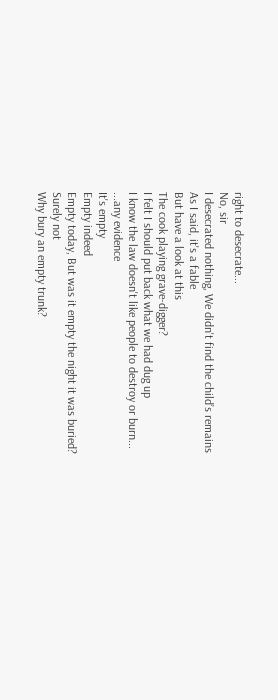right to desecrate...
No, sir
I desecrated nothing, We didn't find the child’s remains
As I said, it's a fable
But have a look at this
The cook playing grave-digger?
I felt I should put back what we had dug up
I know the law doesn't like people to destroy or burn...
...any evidence
It's empty
Empty indeed
Empty today, But was it empty the night it was buried?
Surely not
Why bury an empty trunk?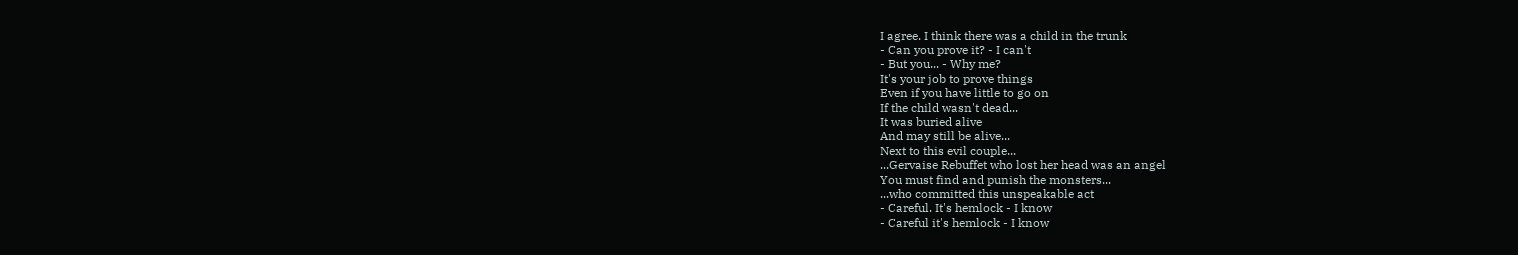I agree. I think there was a child in the trunk
- Can you prove it? - I can't
- But you... - Why me?
It's your job to prove things
Even if you have little to go on
If the child wasn't dead...
It was buried alive
And may still be alive...
Next to this evil couple...
...Gervaise Rebuffet who lost her head was an angel
You must find and punish the monsters...
...who committed this unspeakable act
- Careful. It's hemlock - I know
- Careful it's hemlock - I know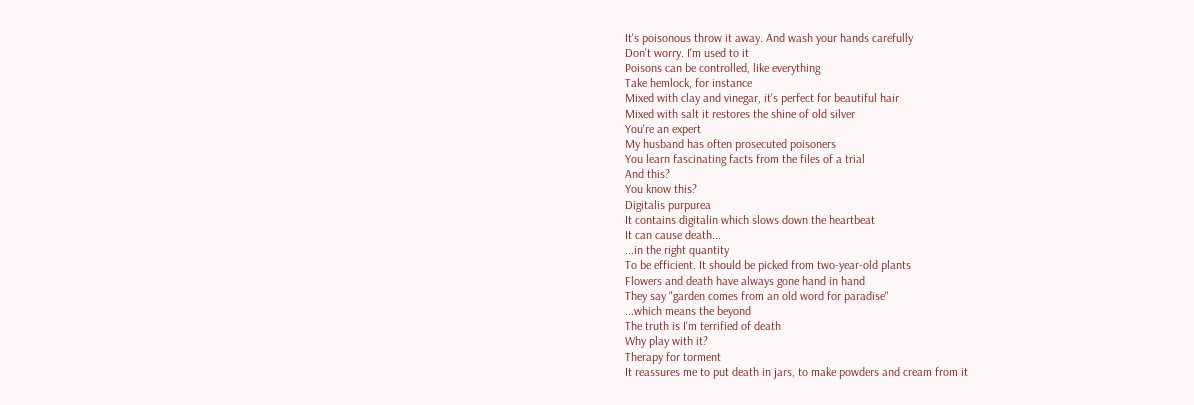It's poisonous throw it away. And wash your hands carefully
Don't worry. I'm used to it
Poisons can be controlled, like everything
Take hemlock, for instance
Mixed with clay and vinegar, it's perfect for beautiful hair
Mixed with salt it restores the shine of old silver
You're an expert
My husband has often prosecuted poisoners
You learn fascinating facts from the files of a trial
And this?
You know this?
Digitalis purpurea
It contains digitalin which slows down the heartbeat
It can cause death...
...in the right quantity
To be efficient. It should be picked from two-year-old plants
Flowers and death have always gone hand in hand
They say "garden comes from an old word for paradise"
...which means the beyond
The truth is I'm terrified of death
Why play with it?
Therapy for torment
It reassures me to put death in jars, to make powders and cream from it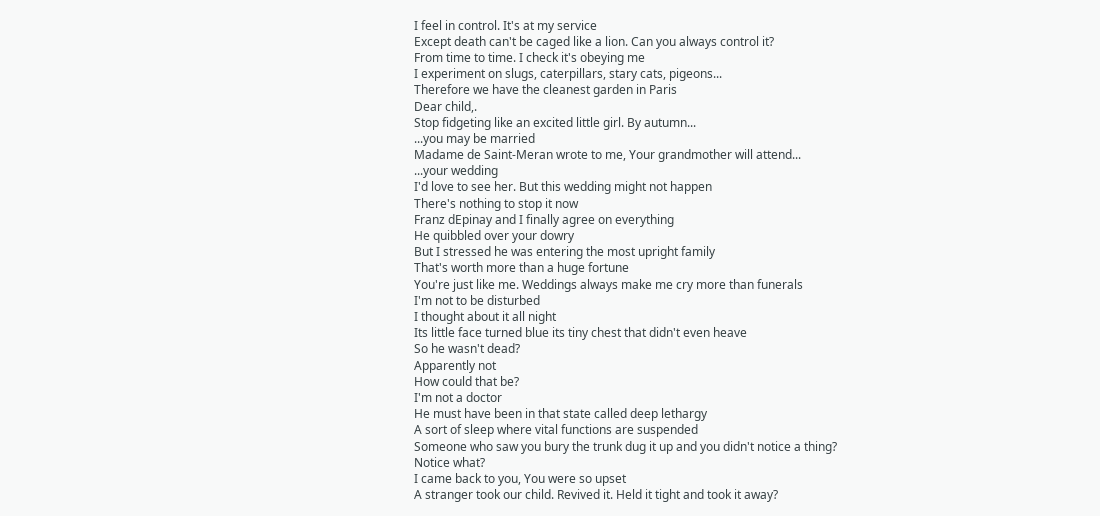I feel in control. It's at my service
Except death can't be caged like a lion. Can you always control it?
From time to time. I check it's obeying me
I experiment on slugs, caterpillars, stary cats, pigeons...
Therefore we have the cleanest garden in Paris
Dear child,.
Stop fidgeting like an excited little girl. By autumn...
...you may be married
Madame de Saint-Meran wrote to me, Your grandmother will attend...
...your wedding
I'd love to see her. But this wedding might not happen
There's nothing to stop it now
Franz dEpinay and I finally agree on everything
He quibbled over your dowry
But I stressed he was entering the most upright family
That's worth more than a huge fortune
You're just like me. Weddings always make me cry more than funerals
I'm not to be disturbed
I thought about it all night
Its little face turned blue its tiny chest that didn't even heave
So he wasn't dead?
Apparently not
How could that be?
I'm not a doctor
He must have been in that state called deep lethargy
A sort of sleep where vital functions are suspended
Someone who saw you bury the trunk dug it up and you didn't notice a thing?
Notice what?
I came back to you, You were so upset
A stranger took our child. Revived it. Held it tight and took it away?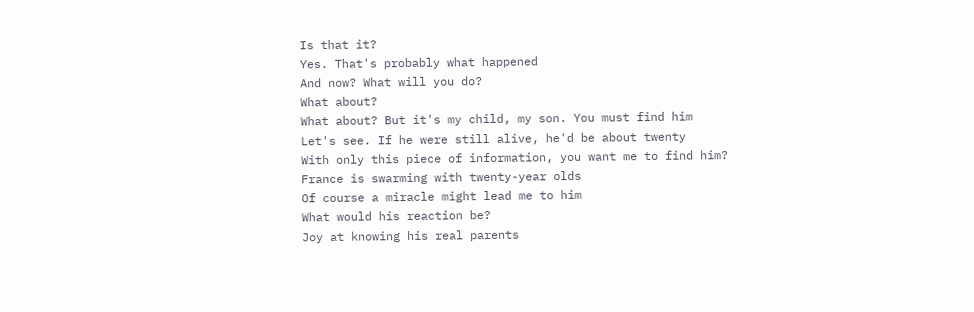Is that it?
Yes. That's probably what happened
And now? What will you do?
What about?
What about? But it's my child, my son. You must find him
Let's see. If he were still alive, he'd be about twenty
With only this piece of information, you want me to find him?
France is swarming with twenty-year olds
Of course a miracle might lead me to him
What would his reaction be?
Joy at knowing his real parents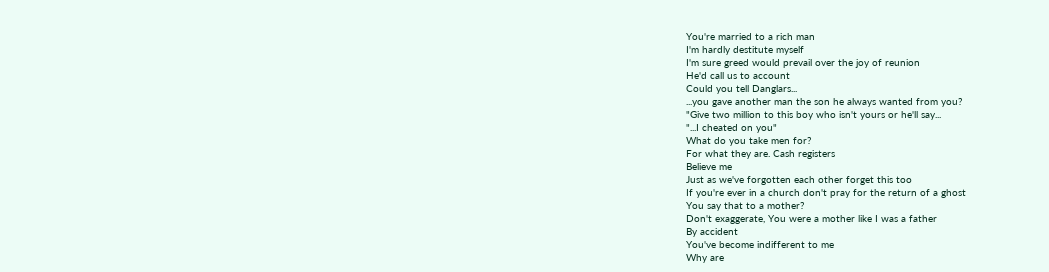You're married to a rich man
I'm hardly destitute myself
I'm sure greed would prevail over the joy of reunion
He'd call us to account
Could you tell Danglars...
...you gave another man the son he always wanted from you?
"Give two million to this boy who isn't yours or he'll say...
"...I cheated on you"
What do you take men for?
For what they are. Cash registers
Believe me
Just as we've forgotten each other forget this too
If you're ever in a church don't pray for the return of a ghost
You say that to a mother?
Don't exaggerate, You were a mother like I was a father
By accident
You've become indifferent to me
Why are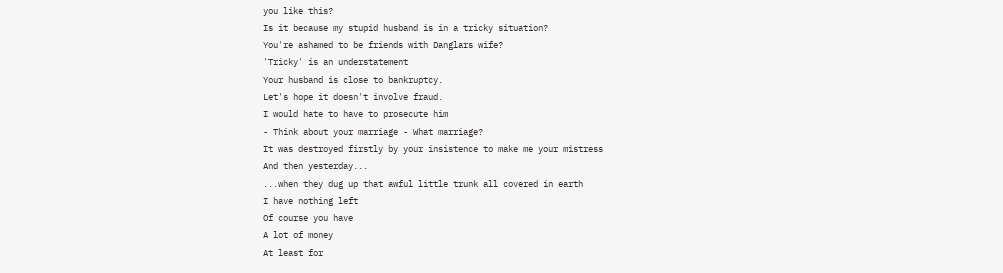you like this?
Is it because my stupid husband is in a tricky situation?
You're ashamed to be friends with Danglars wife?
'Tricky' is an understatement
Your husband is close to bankruptcy.
Let's hope it doesn't involve fraud.
I would hate to have to prosecute him
- Think about your marriage - What marriage?
It was destroyed firstly by your insistence to make me your mistress
And then yesterday...
...when they dug up that awful little trunk all covered in earth
I have nothing left
Of course you have
A lot of money
At least for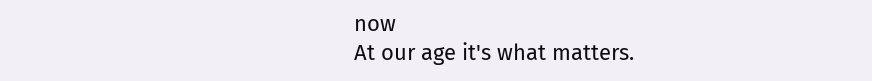now
At our age it's what matters.